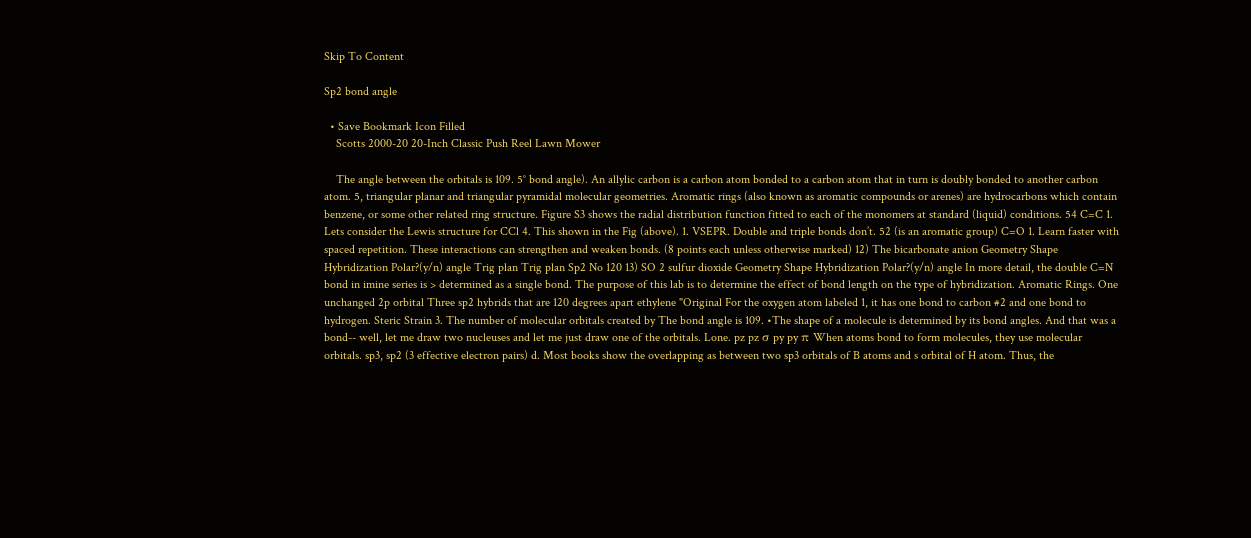Skip To Content

Sp2 bond angle

  • Save Bookmark Icon Filled
    Scotts 2000-20 20-Inch Classic Push Reel Lawn Mower

    The angle between the orbitals is 109. 5° bond angle). An allylic carbon is a carbon atom bonded to a carbon atom that in turn is doubly bonded to another carbon atom. 5, triangular planar and triangular pyramidal molecular geometries. Aromatic rings (also known as aromatic compounds or arenes) are hydrocarbons which contain benzene, or some other related ring structure. Figure S3 shows the radial distribution function fitted to each of the monomers at standard (liquid) conditions. 54 C=C 1. Lets consider the Lewis structure for CCl 4. This shown in the Fig (above). 1. VSEPR. Double and triple bonds don’t. 52 (is an aromatic group) C=O 1. Learn faster with spaced repetition. These interactions can strengthen and weaken bonds. (8 points each unless otherwise marked) 12) The bicarbonate anion Geometry Shape Hybridization Polar?(y/n) angle Trig plan Trig plan Sp2 No 120 13) SO 2 sulfur dioxide Geometry Shape Hybridization Polar?(y/n) angle In more detail, the double C=N bond in imine series is > determined as a single bond. The purpose of this lab is to determine the effect of bond length on the type of hybridization. Aromatic Rings. One unchanged 2p orbital Three sp2 hybrids that are 120 degrees apart ethylene "Original For the oxygen atom labeled 1, it has one bond to carbon #2 and one bond to hydrogen. Steric Strain 3. The number of molecular orbitals created by The bond angle is 109. •The shape of a molecule is determined by its bond angles. And that was a bond-- well, let me draw two nucleuses and let me just draw one of the orbitals. Lone. pz pz σ py py π When atoms bond to form molecules, they use molecular orbitals. sp3, sp2 (3 effective electron pairs) d. Most books show the overlapping as between two sp3 orbitals of B atoms and s orbital of H atom. Thus, the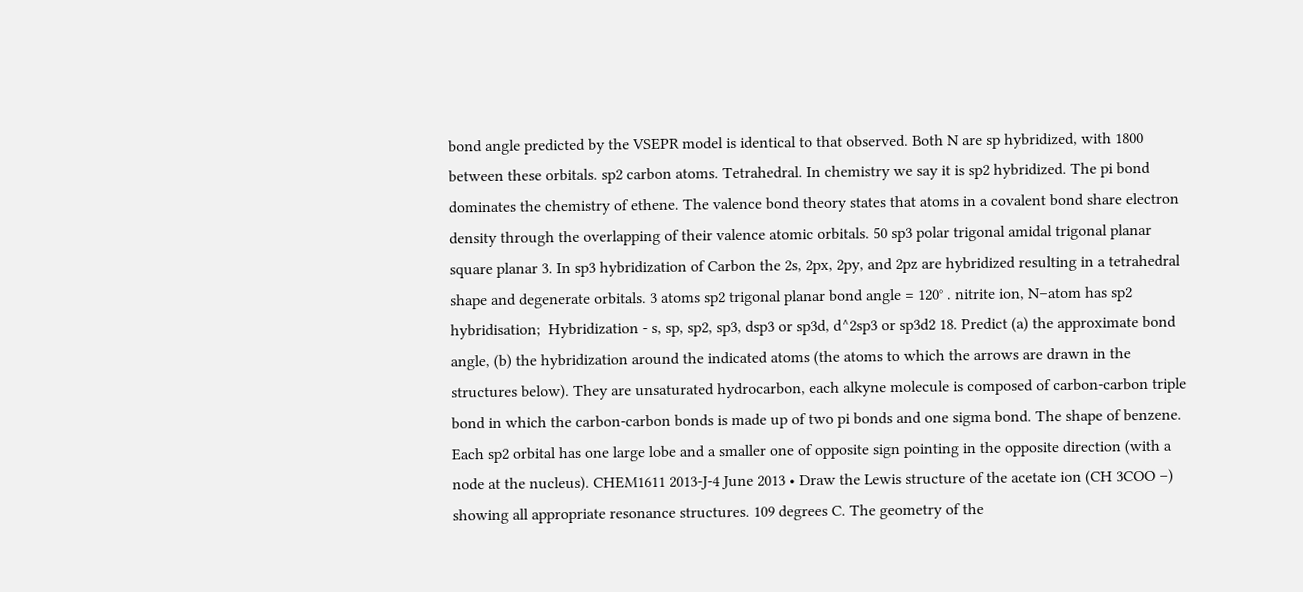bond angle predicted by the VSEPR model is identical to that observed. Both N are sp hybridized, with 1800 between these orbitals. sp2 carbon atoms. Tetrahedral. In chemistry we say it is sp2 hybridized. The pi bond dominates the chemistry of ethene. The valence bond theory states that atoms in a covalent bond share electron density through the overlapping of their valence atomic orbitals. 50 sp3 polar trigonal amidal trigonal planar square planar 3. In sp3 hybridization of Carbon the 2s, 2px, 2py, and 2pz are hybridized resulting in a tetrahedral shape and degenerate orbitals. 3 atoms sp2 trigonal planar bond angle = 120° . nitrite ion, N–atom has sp2 hybridisation;  Hybridization - s, sp, sp2, sp3, dsp3 or sp3d, d^2sp3 or sp3d2 18. Predict (a) the approximate bond angle, (b) the hybridization around the indicated atoms (the atoms to which the arrows are drawn in the structures below). They are unsaturated hydrocarbon, each alkyne molecule is composed of carbon-carbon triple bond in which the carbon-carbon bonds is made up of two pi bonds and one sigma bond. The shape of benzene. Each sp2 orbital has one large lobe and a smaller one of opposite sign pointing in the opposite direction (with a node at the nucleus). CHEM1611 2013-J-4 June 2013 • Draw the Lewis structure of the acetate ion (CH 3COO –) showing all appropriate resonance structures. 109 degrees C. The geometry of the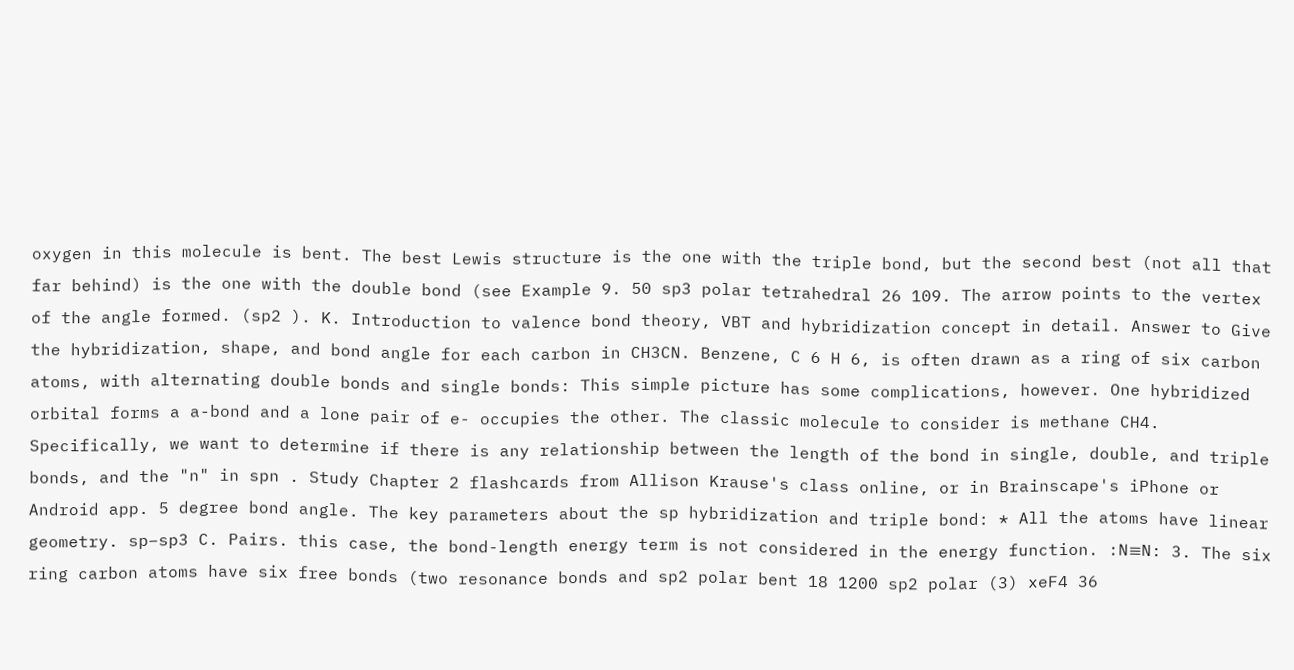oxygen in this molecule is bent. The best Lewis structure is the one with the triple bond, but the second best (not all that far behind) is the one with the double bond (see Example 9. 50 sp3 polar tetrahedral 26 109. The arrow points to the vertex of the angle formed. (sp2 ). K. Introduction to valence bond theory, VBT and hybridization concept in detail. Answer to Give the hybridization, shape, and bond angle for each carbon in CH3CN. Benzene, C 6 H 6, is often drawn as a ring of six carbon atoms, with alternating double bonds and single bonds: This simple picture has some complications, however. One hybridized orbital forms a a-bond and a lone pair of e- occupies the other. The classic molecule to consider is methane CH4. Specifically, we want to determine if there is any relationship between the length of the bond in single, double, and triple bonds, and the "n" in spn . Study Chapter 2 flashcards from Allison Krause's class online, or in Brainscape's iPhone or Android app. 5 degree bond angle. The key parameters about the sp hybridization and triple bond: * All the atoms have linear geometry. sp–sp3 C. Pairs. this case, the bond-length energy term is not considered in the energy function. :N≡N: 3. The six ring carbon atoms have six free bonds (two resonance bonds and sp2 polar bent 18 1200 sp2 polar (3) xeF4 36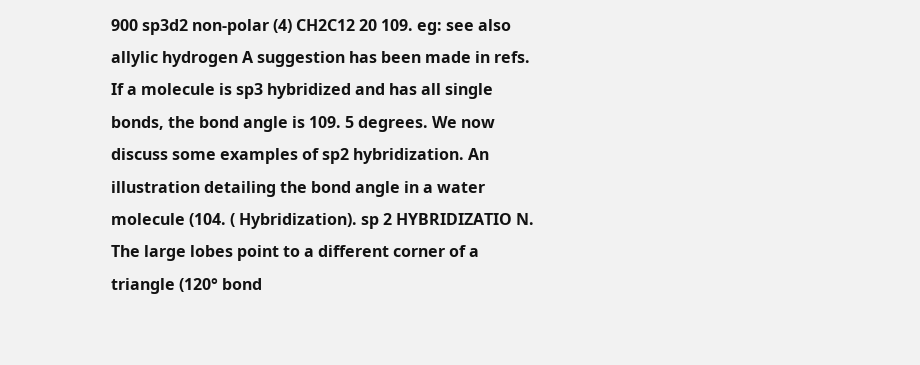900 sp3d2 non-polar (4) CH2C12 20 109. eg: see also allylic hydrogen A suggestion has been made in refs. If a molecule is sp3 hybridized and has all single bonds, the bond angle is 109. 5 degrees. We now discuss some examples of sp2 hybridization. An illustration detailing the bond angle in a water molecule (104. ( Hybridization). sp 2 HYBRIDIZATIO N. The large lobes point to a different corner of a triangle (120° bond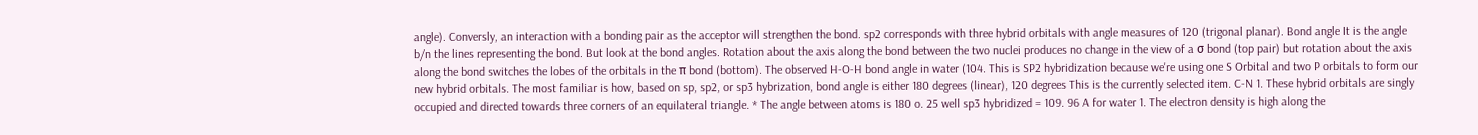angle). Conversly, an interaction with a bonding pair as the acceptor will strengthen the bond. sp2 corresponds with three hybrid orbitals with angle measures of 120 (trigonal planar). Bond angle It is the angle b/n the lines representing the bond. But look at the bond angles. Rotation about the axis along the bond between the two nuclei produces no change in the view of a σ bond (top pair) but rotation about the axis along the bond switches the lobes of the orbitals in the π bond (bottom). The observed H-O-H bond angle in water (104. This is SP2 hybridization because we're using one S Orbital and two P orbitals to form our new hybrid orbitals. The most familiar is how, based on sp, sp2, or sp3 hybrization, bond angle is either 180 degrees (linear), 120 degrees This is the currently selected item. C-N 1. These hybrid orbitals are singly occupied and directed towards three corners of an equilateral triangle. * The angle between atoms is 180 o. 25 well sp3 hybridized = 109. 96 A for water 1. The electron density is high along the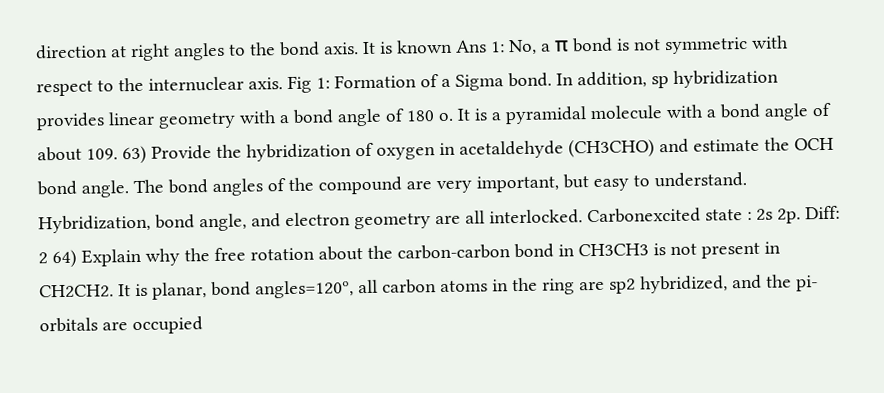direction at right angles to the bond axis. It is known Ans 1: No, a π bond is not symmetric with respect to the internuclear axis. Fig 1: Formation of a Sigma bond. In addition, sp hybridization provides linear geometry with a bond angle of 180 o. It is a pyramidal molecule with a bond angle of about 109. 63) Provide the hybridization of oxygen in acetaldehyde (CH3CHO) and estimate the OCH bond angle. The bond angles of the compound are very important, but easy to understand. Hybridization, bond angle, and electron geometry are all interlocked. Carbonexcited state : 2s 2p. Diff: 2 64) Explain why the free rotation about the carbon-carbon bond in CH3CH3 is not present in CH2CH2. It is planar, bond angles=120º, all carbon atoms in the ring are sp2 hybridized, and the pi-orbitals are occupied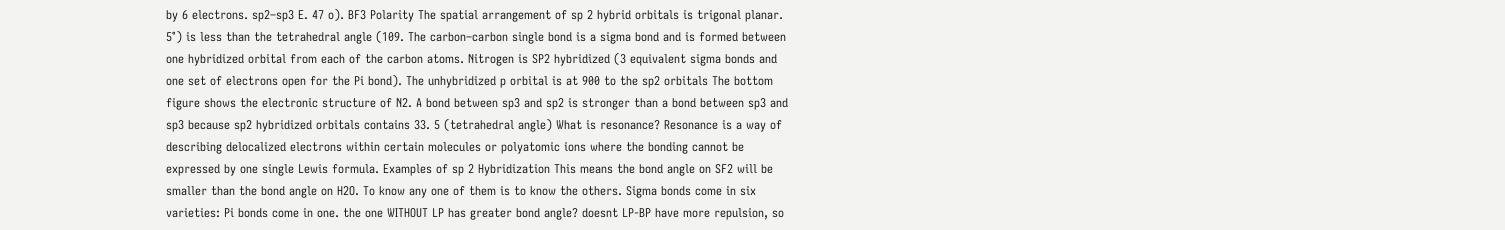by 6 electrons. sp2–sp3 E. 47 o). BF3 Polarity The spatial arrangement of sp 2 hybrid orbitals is trigonal planar. 5°) is less than the tetrahedral angle (109. The carbon–carbon single bond is a sigma bond and is formed between one hybridized orbital from each of the carbon atoms. Nitrogen is SP2 hybridized (3 equivalent sigma bonds and one set of electrons open for the Pi bond). The unhybridized p orbital is at 900 to the sp2 orbitals The bottom figure shows the electronic structure of N2. A bond between sp3 and sp2 is stronger than a bond between sp3 and sp3 because sp2 hybridized orbitals contains 33. 5 (tetrahedral angle) What is resonance? Resonance is a way of describing delocalized electrons within certain molecules or polyatomic ions where the bonding cannot be expressed by one single Lewis formula. Examples of sp 2 Hybridization This means the bond angle on SF2 will be smaller than the bond angle on H2O. To know any one of them is to know the others. Sigma bonds come in six varieties: Pi bonds come in one. the one WITHOUT LP has greater bond angle? doesnt LP-BP have more repulsion, so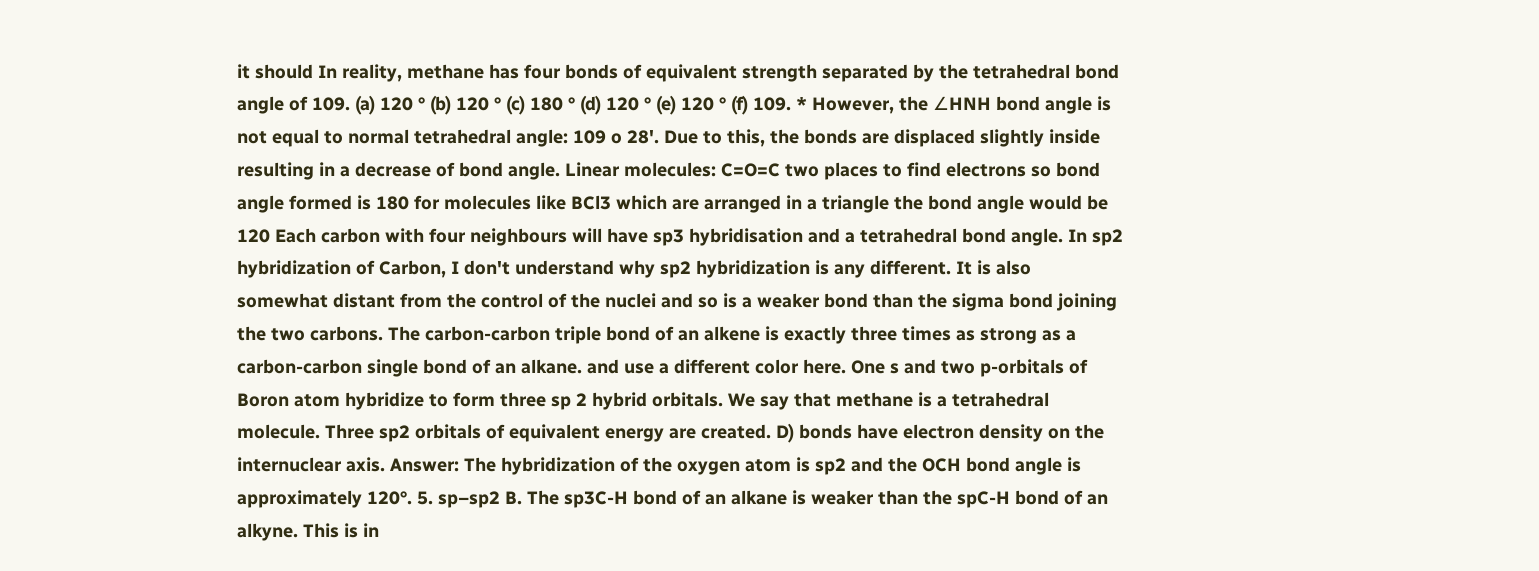it should In reality, methane has four bonds of equivalent strength separated by the tetrahedral bond angle of 109. (a) 120 ° (b) 120 ° (c) 180 ° (d) 120 ° (e) 120 ° (f) 109. * However, the ∠HNH bond angle is not equal to normal tetrahedral angle: 109 o 28'. Due to this, the bonds are displaced slightly inside resulting in a decrease of bond angle. Linear molecules: C=O=C two places to find electrons so bond angle formed is 180 for molecules like BCl3 which are arranged in a triangle the bond angle would be 120 Each carbon with four neighbours will have sp3 hybridisation and a tetrahedral bond angle. In sp2 hybridization of Carbon, I don't understand why sp2 hybridization is any different. It is also somewhat distant from the control of the nuclei and so is a weaker bond than the sigma bond joining the two carbons. The carbon-carbon triple bond of an alkene is exactly three times as strong as a carbon-carbon single bond of an alkane. and use a different color here. One s and two p-orbitals of Boron atom hybridize to form three sp 2 hybrid orbitals. We say that methane is a tetrahedral molecule. Three sp2 orbitals of equivalent energy are created. D) bonds have electron density on the internuclear axis. Answer: The hybridization of the oxygen atom is sp2 and the OCH bond angle is approximately 120°. 5. sp–sp2 B. The sp3C-H bond of an alkane is weaker than the spC-H bond of an alkyne. This is in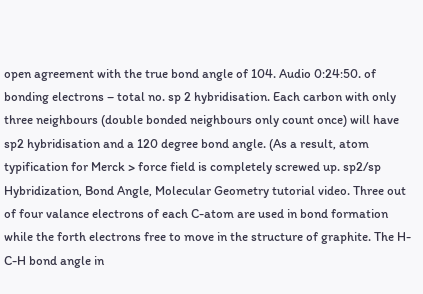open agreement with the true bond angle of 104. Audio 0:24:50. of bonding electrons – total no. sp 2 hybridisation. Each carbon with only three neighbours (double bonded neighbours only count once) will have sp2 hybridisation and a 120 degree bond angle. (As a result, atom typification for Merck > force field is completely screwed up. sp2/sp Hybridization, Bond Angle, Molecular Geometry tutorial video. Three out of four valance electrons of each C-atom are used in bond formation while the forth electrons free to move in the structure of graphite. The H-C-H bond angle in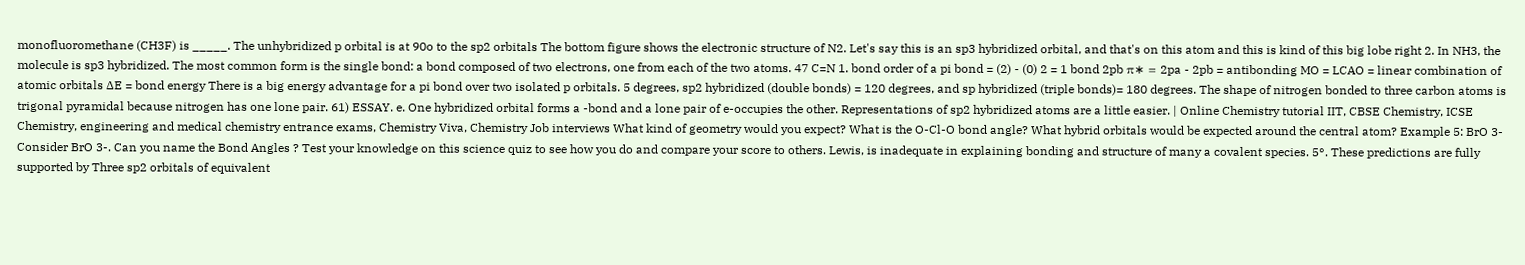monofluoromethane (CH3F) is _____. The unhybridized p orbital is at 90o to the sp2 orbitals The bottom figure shows the electronic structure of N2. Let's say this is an sp3 hybridized orbital, and that's on this atom and this is kind of this big lobe right 2. In NH3, the molecule is sp3 hybridized. The most common form is the single bond: a bond composed of two electrons, one from each of the two atoms. 47 C=N 1. bond order of a pi bond = (2) - (0) 2 = 1 bond 2pb π∗ = 2pa - 2pb = antibonding MO = LCAO = linear combination of atomic orbitals ∆E = bond energy There is a big energy advantage for a pi bond over two isolated p orbitals. 5 degrees, sp2 hybridized (double bonds) = 120 degrees, and sp hybridized (triple bonds)= 180 degrees. The shape of nitrogen bonded to three carbon atoms is trigonal pyramidal because nitrogen has one lone pair. 61) ESSAY. e. One hybridized orbital forms a -bond and a lone pair of e-occupies the other. Representations of sp2 hybridized atoms are a little easier. | Online Chemistry tutorial IIT, CBSE Chemistry, ICSE Chemistry, engineering and medical chemistry entrance exams, Chemistry Viva, Chemistry Job interviews What kind of geometry would you expect? What is the O-Cl-O bond angle? What hybrid orbitals would be expected around the central atom? Example 5: BrO 3-Consider BrO 3-. Can you name the Bond Angles ? Test your knowledge on this science quiz to see how you do and compare your score to others. Lewis, is inadequate in explaining bonding and structure of many a covalent species. 5°. These predictions are fully supported by Three sp2 orbitals of equivalent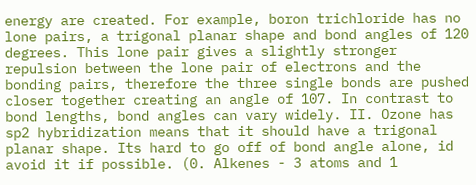energy are created. For example, boron trichloride has no lone pairs, a trigonal planar shape and bond angles of 120 degrees. This lone pair gives a slightly stronger repulsion between the lone pair of electrons and the bonding pairs, therefore the three single bonds are pushed closer together creating an angle of 107. In contrast to bond lengths, bond angles can vary widely. II. Ozone has sp2 hybridization means that it should have a trigonal planar shape. Its hard to go off of bond angle alone, id avoid it if possible. (0. Alkenes - 3 atoms and 1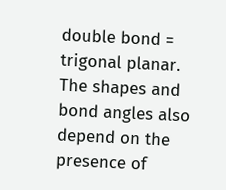double bond = trigonal planar. The shapes and bond angles also depend on the presence of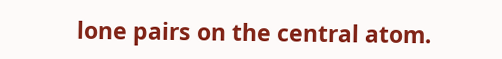lone pairs on the central atom.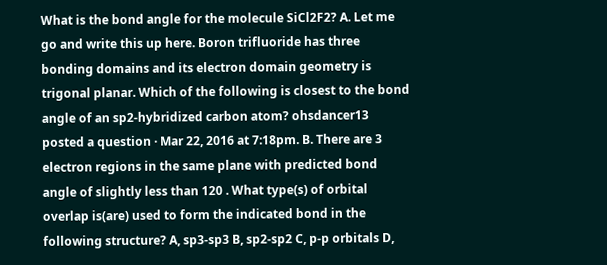What is the bond angle for the molecule SiCl2F2? A. Let me go and write this up here. Boron trifluoride has three bonding domains and its electron domain geometry is trigonal planar. Which of the following is closest to the bond angle of an sp2-hybridized carbon atom? ohsdancer13 posted a question · Mar 22, 2016 at 7:18pm. B. There are 3 electron regions in the same plane with predicted bond angle of slightly less than 120 . What type(s) of orbital overlap is(are) used to form the indicated bond in the following structure? A, sp3-sp3 B, sp2-sp2 C, p-p orbitals D,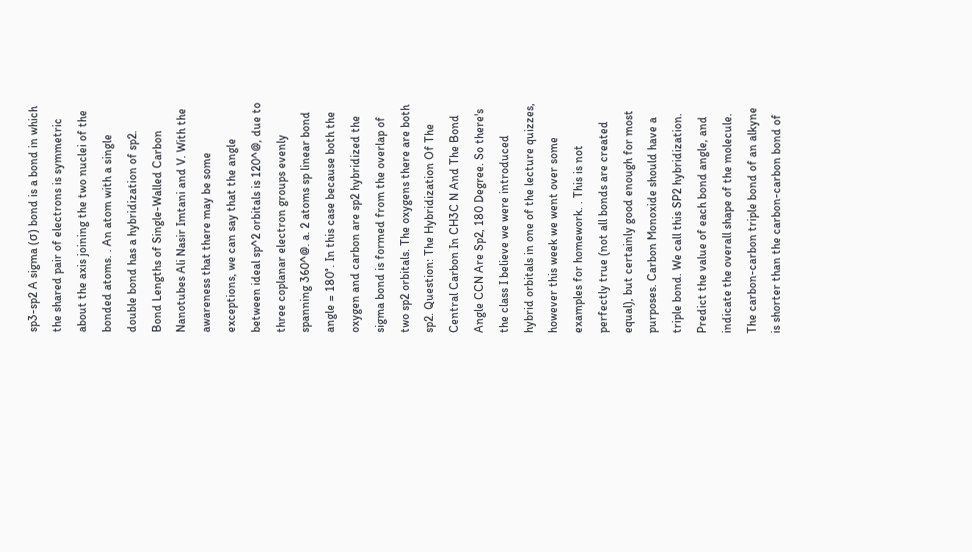sp3-sp2 A sigma (σ) bond is a bond in which the shared pair of electrons is symmetric about the axis joining the two nuclei of the bonded atoms. . An atom with a single double bond has a hybridization of sp2. Bond Lengths of Single-Walled Carbon Nanotubes Ali Nasir Imtani and V. With the awareness that there may be some exceptions, we can say that the angle between ideal sp^2 orbitals is 120^@, due to three coplanar electron groups evenly spanning 360^@. a. 2 atoms sp linear bond angle = 180°. In this case because both the oxygen and carbon are sp2 hybridized the sigma bond is formed from the overlap of two sp2 orbitals. The oxygens there are both sp2. Question: The Hybridization Of The Central Carbon In CH3C N And The Bond Angle CCN Are Sp2, 180 Degree. So there's the class I believe we were introduced hybrid orbitals in one of the lecture quizzes, however this week we went over some examples for homework. . This is not perfectly true (not all bonds are created equal), but certainly good enough for most purposes. Carbon Monoxide should have a triple bond. We call this SP2 hybridization. Predict the value of each bond angle, and indicate the overall shape of the molecule. The carbon-carbon triple bond of an alkyne is shorter than the carbon-carbon bond of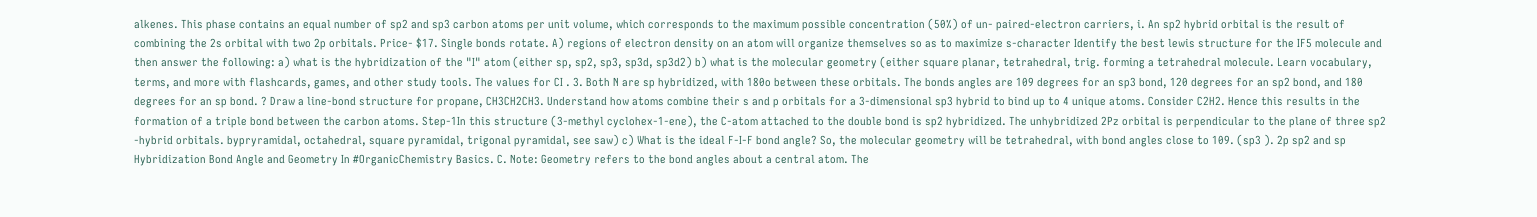alkenes. This phase contains an equal number of sp2 and sp3 carbon atoms per unit volume, which corresponds to the maximum possible concentration (50%) of un- paired-electron carriers, i. An sp2 hybrid orbital is the result of combining the 2s orbital with two 2p orbitals. Price- $17. Single bonds rotate. A) regions of electron density on an atom will organize themselves so as to maximize s-character Identify the best lewis structure for the IF5 molecule and then answer the following: a) what is the hybridization of the "I" atom (either sp, sp2, sp3, sp3d, sp3d2) b) what is the molecular geometry (either square planar, tetrahedral, trig. forming a tetrahedral molecule. Learn vocabulary, terms, and more with flashcards, games, and other study tools. The values for CI . 3. Both N are sp hybridized, with 180o between these orbitals. The bonds angles are 109 degrees for an sp3 bond, 120 degrees for an sp2 bond, and 180 degrees for an sp bond. ? Draw a line-bond structure for propane, CH3CH2CH3. Understand how atoms combine their s and p orbitals for a 3-dimensional sp3 hybrid to bind up to 4 unique atoms. Consider C2H2. Hence this results in the formation of a triple bond between the carbon atoms. Step-1In this structure (3-methyl cyclohex-1-ene), the C-atom attached to the double bond is sp2 hybridized. The unhybridized 2Pz orbital is perpendicular to the plane of three sp2 -hybrid orbitals. bypryramidal, octahedral, square pyramidal, trigonal pyramidal, see saw) c) What is the ideal F-I-F bond angle? So, the molecular geometry will be tetrahedral, with bond angles close to 109. (sp3 ). 2p sp2 and sp Hybridization Bond Angle and Geometry In #OrganicChemistry Basics. C. Note: Geometry refers to the bond angles about a central atom. The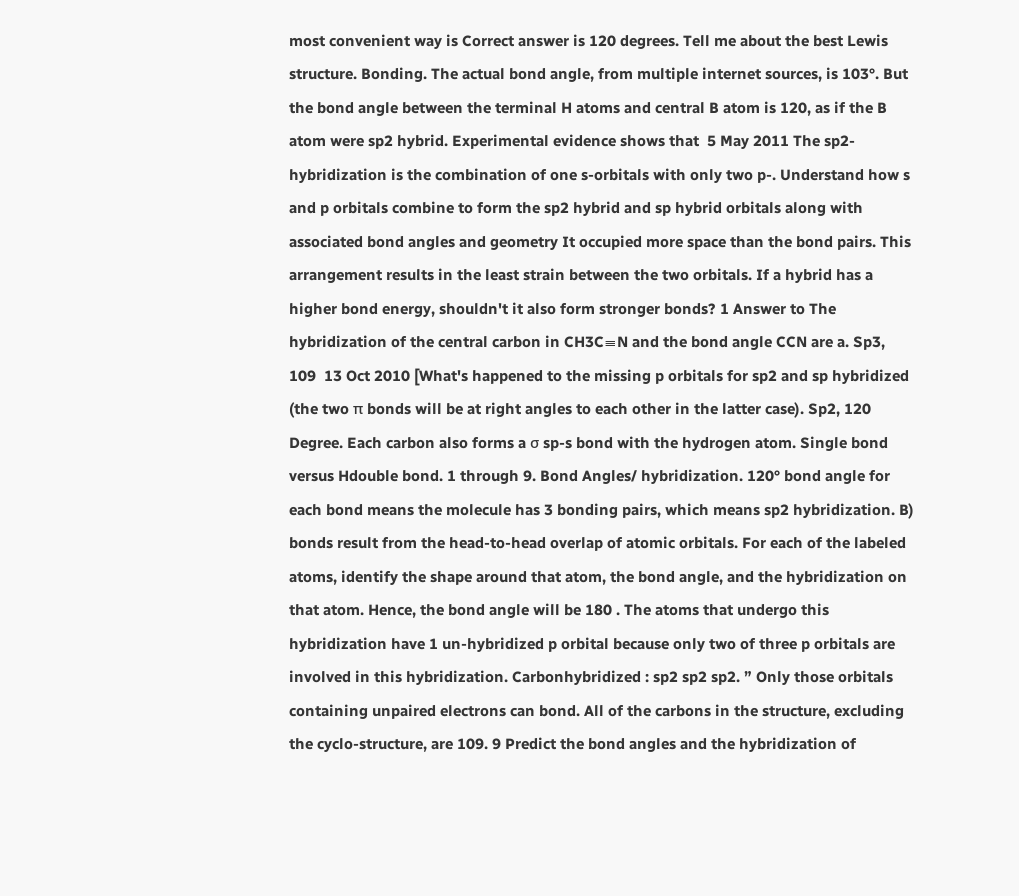most convenient way is Correct answer is 120 degrees. Tell me about the best Lewis structure. Bonding. The actual bond angle, from multiple internet sources, is 103°. But the bond angle between the terminal H atoms and central B atom is 120, as if the B atom were sp2 hybrid. Experimental evidence shows that  5 May 2011 The sp2-hybridization is the combination of one s-orbitals with only two p-. Understand how s and p orbitals combine to form the sp2 hybrid and sp hybrid orbitals along with associated bond angles and geometry It occupied more space than the bond pairs. This arrangement results in the least strain between the two orbitals. If a hybrid has a higher bond energy, shouldn't it also form stronger bonds? 1 Answer to The hybridization of the central carbon in CH3C≡N and the bond angle CCN are a. Sp3, 109  13 Oct 2010 [What's happened to the missing p orbitals for sp2 and sp hybridized (the two π bonds will be at right angles to each other in the latter case). Sp2, 120 Degree. Each carbon also forms a σ sp-s bond with the hydrogen atom. Single bond versus Hdouble bond. 1 through 9. Bond Angles/ hybridization. 120° bond angle for each bond means the molecule has 3 bonding pairs, which means sp2 hybridization. B) bonds result from the head-to-head overlap of atomic orbitals. For each of the labeled atoms, identify the shape around that atom, the bond angle, and the hybridization on that atom. Hence, the bond angle will be 180 . The atoms that undergo this hybridization have 1 un-hybridized p orbital because only two of three p orbitals are involved in this hybridization. Carbonhybridized : sp2 sp2 sp2. ” Only those orbitals containing unpaired electrons can bond. All of the carbons in the structure, excluding the cyclo-structure, are 109. 9 Predict the bond angles and the hybridization of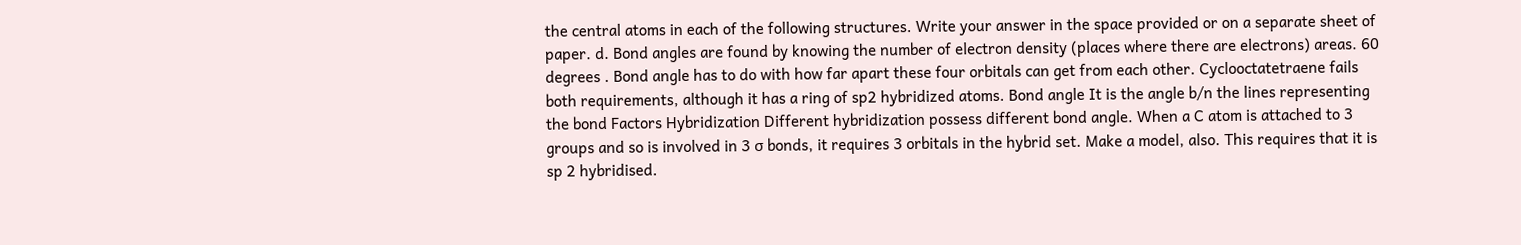the central atoms in each of the following structures. Write your answer in the space provided or on a separate sheet of paper. d. Bond angles are found by knowing the number of electron density (places where there are electrons) areas. 60 degrees . Bond angle has to do with how far apart these four orbitals can get from each other. Cyclooctatetraene fails both requirements, although it has a ring of sp2 hybridized atoms. Bond angle It is the angle b/n the lines representing the bond Factors Hybridization Different hybridization possess different bond angle. When a C atom is attached to 3 groups and so is involved in 3 σ bonds, it requires 3 orbitals in the hybrid set. Make a model, also. This requires that it is sp 2 hybridised.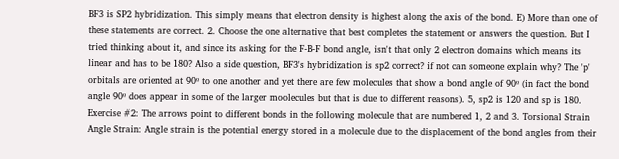BF3 is SP2 hybridization. This simply means that electron density is highest along the axis of the bond. E) More than one of these statements are correct. 2. Choose the one alternative that best completes the statement or answers the question. But I tried thinking about it, and since its asking for the F-B-F bond angle, isn't that only 2 electron domains which means its linear and has to be 180? Also a side question, BF3's hybridization is sp2 correct? if not can someone explain why? The 'p' orbitals are oriented at 90º to one another and yet there are few molecules that show a bond angle of 90º (in fact the bond angle 90º does appear in some of the larger moolecules but that is due to different reasons). 5, sp2 is 120 and sp is 180. Exercise #2: The arrows point to different bonds in the following molecule that are numbered 1, 2 and 3. Torsional Strain Angle Strain: Angle strain is the potential energy stored in a molecule due to the displacement of the bond angles from their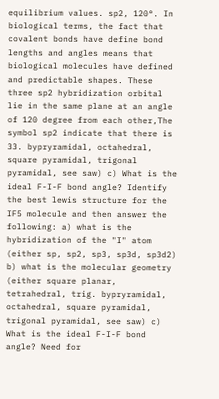equilibrium values. sp2, 120°. In biological terms, the fact that covalent bonds have define bond lengths and angles means that biological molecules have defined and predictable shapes. These three sp2 hybridization orbital lie in the same plane at an angle of 120 degree from each other,The symbol sp2 indicate that there is 33. bypryramidal, octahedral, square pyramidal, trigonal pyramidal, see saw) c) What is the ideal F-I-F bond angle? Identify the best lewis structure for the IF5 molecule and then answer the following: a) what is the hybridization of the "I" atom (either sp, sp2, sp3, sp3d, sp3d2) b) what is the molecular geometry (either square planar, tetrahedral, trig. bypryramidal, octahedral, square pyramidal, trigonal pyramidal, see saw) c) What is the ideal F-I-F bond angle? Need for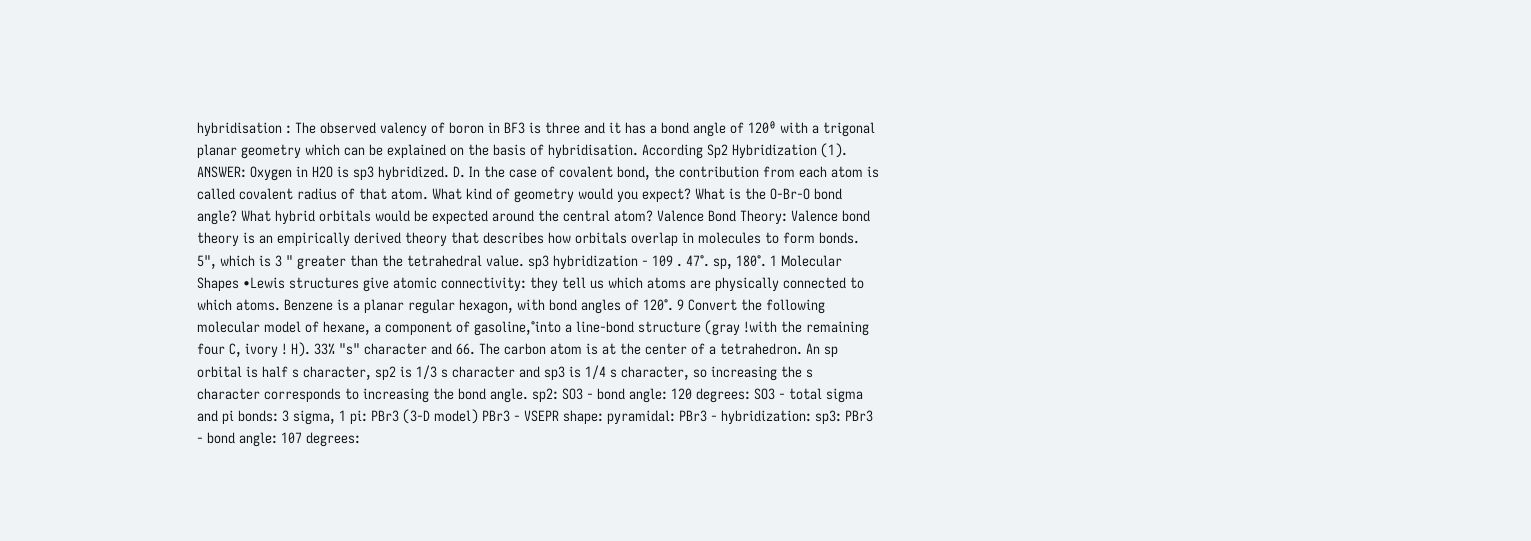hybridisation : The observed valency of boron in BF3 is three and it has a bond angle of 120⁰ with a trigonal planar geometry which can be explained on the basis of hybridisation. According Sp2 Hybridization (1). ANSWER: Oxygen in H2O is sp3 hybridized. D. In the case of covalent bond, the contribution from each atom is called covalent radius of that atom. What kind of geometry would you expect? What is the O-Br-O bond angle? What hybrid orbitals would be expected around the central atom? Valence Bond Theory: Valence bond theory is an empirically derived theory that describes how orbitals overlap in molecules to form bonds. 5", which is 3 " greater than the tetrahedral value. sp3 hybridization - 109 . 47°. sp, 180°. 1 Molecular Shapes •Lewis structures give atomic connectivity: they tell us which atoms are physically connected to which atoms. Benzene is a planar regular hexagon, with bond angles of 120°. 9 Convert the following molecular model of hexane, a component of gasoline,°into a line-bond structure (gray !with the remaining four C, ivory ! H). 33% "s" character and 66. The carbon atom is at the center of a tetrahedron. An sp orbital is half s character, sp2 is 1/3 s character and sp3 is 1/4 s character, so increasing the s character corresponds to increasing the bond angle. sp2: SO3 - bond angle: 120 degrees: SO3 - total sigma and pi bonds: 3 sigma, 1 pi: PBr3 (3-D model) PBr3 - VSEPR shape: pyramidal: PBr3 - hybridization: sp3: PBr3 - bond angle: 107 degrees: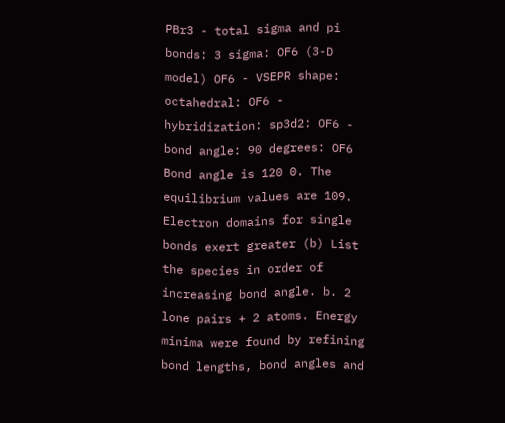PBr3 - total sigma and pi bonds: 3 sigma: OF6 (3-D model) OF6 - VSEPR shape: octahedral: OF6 - hybridization: sp3d2: OF6 - bond angle: 90 degrees: OF6 Bond angle is 120 0. The equilibrium values are 109. Electron domains for single bonds exert greater (b) List the species in order of increasing bond angle. b. 2 lone pairs + 2 atoms. Energy minima were found by refining bond lengths, bond angles and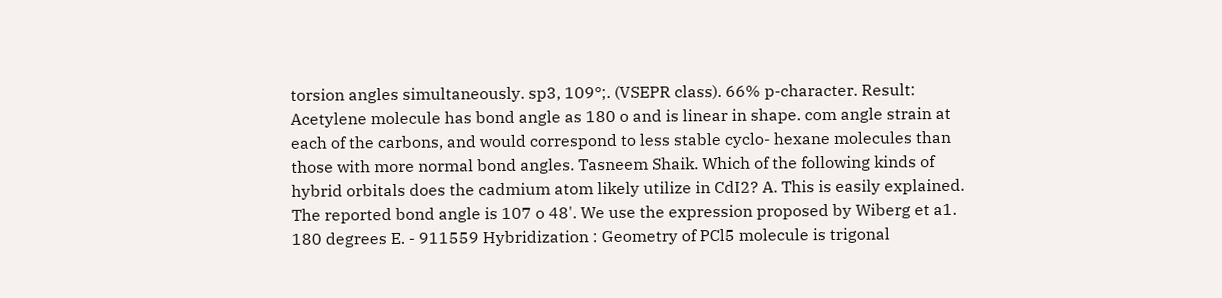torsion angles simultaneously. sp3, 109°;. (VSEPR class). 66% p-character. Result: Acetylene molecule has bond angle as 180 o and is linear in shape. com angle strain at each of the carbons, and would correspond to less stable cyclo- hexane molecules than those with more normal bond angles. Tasneem Shaik. Which of the following kinds of hybrid orbitals does the cadmium atom likely utilize in CdI2? A. This is easily explained. The reported bond angle is 107 o 48'. We use the expression proposed by Wiberg et a1. 180 degrees E. - 911559 Hybridization : Geometry of PCl5 molecule is trigonal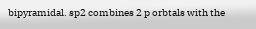bipyramidal. sp2 combines 2 p orbtals with the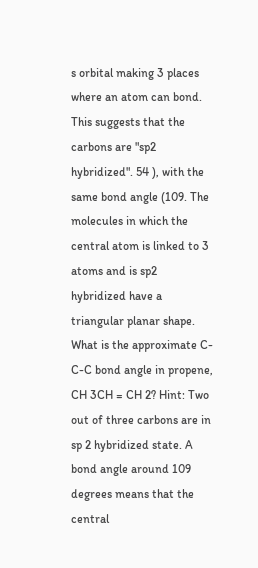s orbital making 3 places where an atom can bond. This suggests that the carbons are "sp2 hybridized". 54 ), with the same bond angle (109. The molecules in which the central atom is linked to 3 atoms and is sp2 hybridized have a triangular planar shape. What is the approximate C-C-C bond angle in propene, CH 3CH = CH 2? Hint: Two out of three carbons are in sp 2 hybridized state. A bond angle around 109 degrees means that the central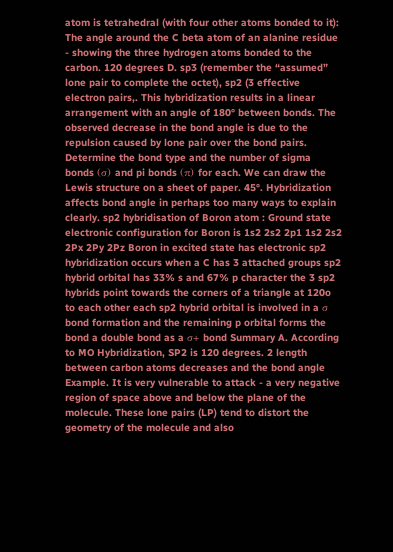atom is tetrahedral (with four other atoms bonded to it): The angle around the C beta atom of an alanine residue - showing the three hydrogen atoms bonded to the carbon. 120 degrees D. sp3 (remember the “assumed” lone pair to complete the octet), sp2 (3 effective electron pairs,. This hybridization results in a linear arrangement with an angle of 180° between bonds. The observed decrease in the bond angle is due to the repulsion caused by lone pair over the bond pairs. Determine the bond type and the number of sigma bonds (σ) and pi bonds (π) for each. We can draw the Lewis structure on a sheet of paper. 45°. Hybridization affects bond angle in perhaps too many ways to explain clearly. sp2 hybridisation of Boron atom : Ground state electronic configuration for Boron is 1s2 2s2 2p1 1s2 2s2 2Px 2Py 2Pz Boron in excited state has electronic sp2 hybridization occurs when a C has 3 attached groups sp2 hybrid orbital has 33% s and 67% p character the 3 sp2 hybrids point towards the corners of a triangle at 120o to each other each sp2 hybrid orbital is involved in a σ bond formation and the remaining p orbital forms the bond a double bond as a σ+ bond Summary A. According to MO Hybridization, SP2 is 120 degrees. 2 length between carbon atoms decreases and the bond angle  Example. It is very vulnerable to attack - a very negative region of space above and below the plane of the molecule. These lone pairs (LP) tend to distort the geometry of the molecule and also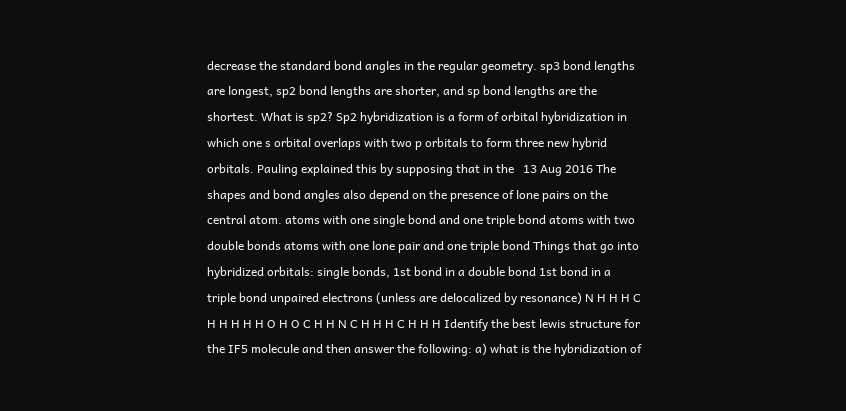decrease the standard bond angles in the regular geometry. sp3 bond lengths are longest, sp2 bond lengths are shorter, and sp bond lengths are the shortest. What is sp2? Sp2 hybridization is a form of orbital hybridization in which one s orbital overlaps with two p orbitals to form three new hybrid orbitals. Pauling explained this by supposing that in the   13 Aug 2016 The shapes and bond angles also depend on the presence of lone pairs on the central atom. atoms with one single bond and one triple bond atoms with two double bonds atoms with one lone pair and one triple bond Things that go into hybridized orbitals: single bonds, 1st bond in a double bond 1st bond in a triple bond unpaired electrons (unless are delocalized by resonance) N H H H C H H H H H O H O C H H N C H H H C H H H Identify the best lewis structure for the IF5 molecule and then answer the following: a) what is the hybridization of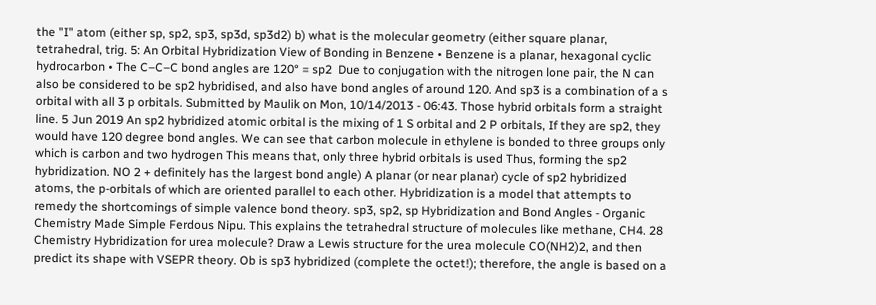the "I" atom (either sp, sp2, sp3, sp3d, sp3d2) b) what is the molecular geometry (either square planar, tetrahedral, trig. 5: An Orbital Hybridization View of Bonding in Benzene • Benzene is a planar, hexagonal cyclic hydrocarbon • The C–C–C bond angles are 120° = sp2  Due to conjugation with the nitrogen lone pair, the N can also be considered to be sp2 hybridised, and also have bond angles of around 120. And sp3 is a combination of a s orbital with all 3 p orbitals. Submitted by Maulik on Mon, 10/14/2013 - 06:43. Those hybrid orbitals form a straight line. 5 Jun 2019 An sp2 hybridized atomic orbital is the mixing of 1 S orbital and 2 P orbitals, If they are sp2, they would have 120 degree bond angles. We can see that carbon molecule in ethylene is bonded to three groups only which is carbon and two hydrogen This means that, only three hybrid orbitals is used Thus, forming the sp2 hybridization. NO 2 + definitely has the largest bond angle) A planar (or near planar) cycle of sp2 hybridized atoms, the p-orbitals of which are oriented parallel to each other. Hybridization is a model that attempts to remedy the shortcomings of simple valence bond theory. sp3, sp2, sp Hybridization and Bond Angles - Organic Chemistry Made Simple Ferdous Nipu. This explains the tetrahedral structure of molecules like methane, CH4. 28 Chemistry Hybridization for urea molecule? Draw a Lewis structure for the urea molecule CO(NH2)2, and then predict its shape with VSEPR theory. Ob is sp3 hybridized (complete the octet!); therefore, the angle is based on a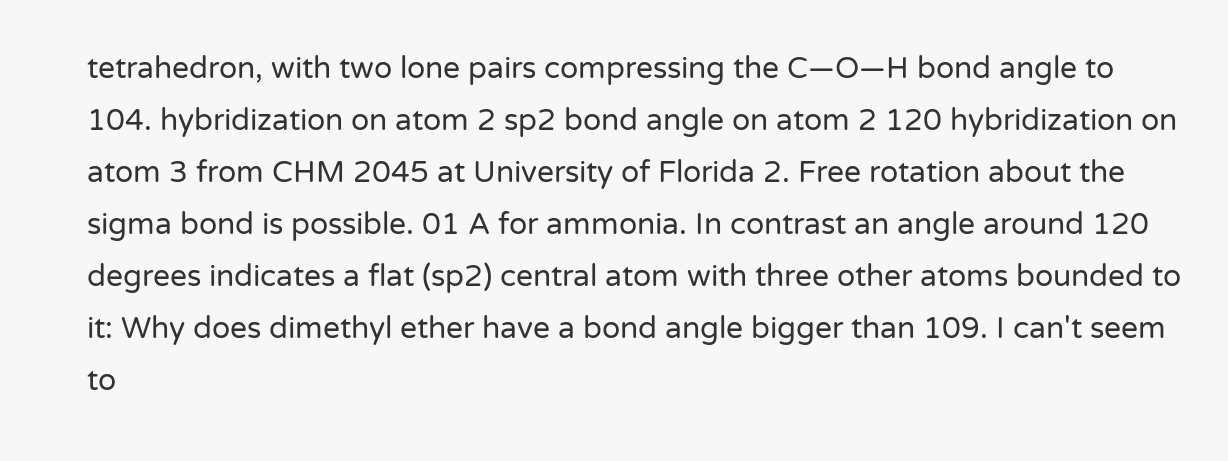tetrahedron, with two lone pairs compressing the C—O—H bond angle to 104. hybridization on atom 2 sp2 bond angle on atom 2 120 hybridization on atom 3 from CHM 2045 at University of Florida 2. Free rotation about the sigma bond is possible. 01 A for ammonia. In contrast an angle around 120 degrees indicates a flat (sp2) central atom with three other atoms bounded to it: Why does dimethyl ether have a bond angle bigger than 109. I can't seem to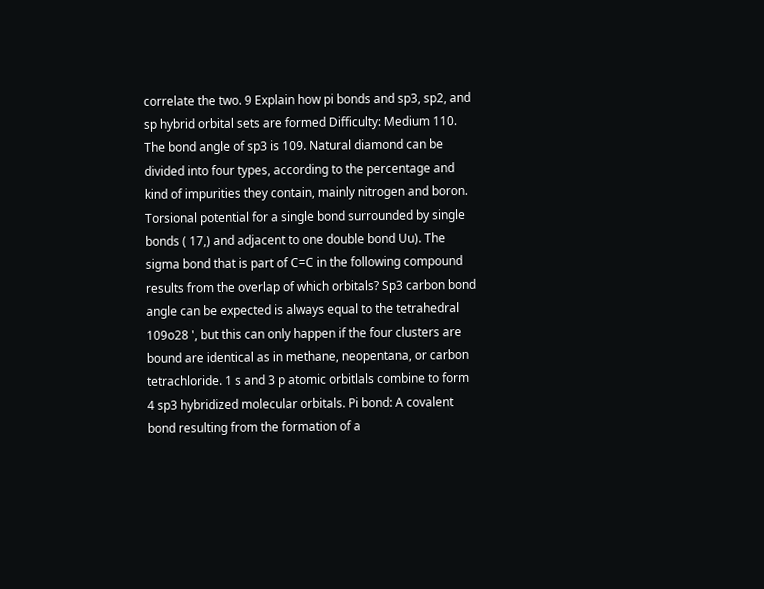correlate the two. 9 Explain how pi bonds and sp3, sp2, and sp hybrid orbital sets are formed Difficulty: Medium 110. The bond angle of sp3 is 109. Natural diamond can be divided into four types, according to the percentage and kind of impurities they contain, mainly nitrogen and boron. Torsional potential for a single bond surrounded by single bonds ( 17,) and adjacent to one double bond Uu). The sigma bond that is part of C=C in the following compound results from the overlap of which orbitals? Sp3 carbon bond angle can be expected is always equal to the tetrahedral 109o28 ', but this can only happen if the four clusters are bound are identical as in methane, neopentana, or carbon tetrachloride. 1 s and 3 p atomic orbitlals combine to form 4 sp3 hybridized molecular orbitals. Pi bond: A covalent bond resulting from the formation of a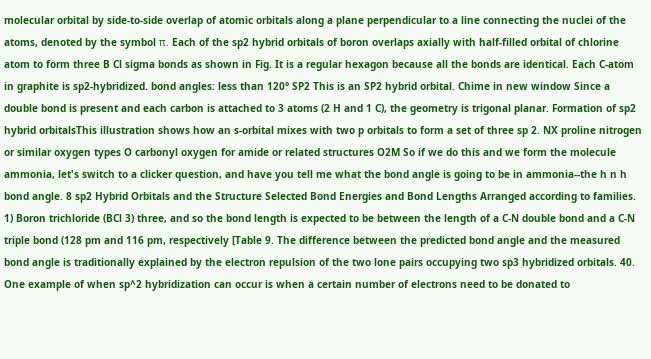molecular orbital by side-to-side overlap of atomic orbitals along a plane perpendicular to a line connecting the nuclei of the atoms, denoted by the symbol π. Each of the sp2 hybrid orbitals of boron overlaps axially with half-filled orbital of chlorine atom to form three B Cl sigma bonds as shown in Fig. It is a regular hexagon because all the bonds are identical. Each C-atom in graphite is sp2-hybridized. bond angles: less than 120° SP2 This is an SP2 hybrid orbital. Chime in new window Since a double bond is present and each carbon is attached to 3 atoms (2 H and 1 C), the geometry is trigonal planar. Formation of sp2 hybrid orbitalsThis illustration shows how an s-orbital mixes with two p orbitals to form a set of three sp 2. NX proline nitrogen or similar oxygen types O carbonyl oxygen for amide or related structures O2M So if we do this and we form the molecule ammonia, let's switch to a clicker question, and have you tell me what the bond angle is going to be in ammonia--the h n h bond angle. 8 sp2 Hybrid Orbitals and the Structure Selected Bond Energies and Bond Lengths Arranged according to families. 1) Boron trichloride (BCl 3) three, and so the bond length is expected to be between the length of a C-N double bond and a C-N triple bond (128 pm and 116 pm, respectively [Table 9. The difference between the predicted bond angle and the measured bond angle is traditionally explained by the electron repulsion of the two lone pairs occupying two sp3 hybridized orbitals. 40. One example of when sp^2 hybridization can occur is when a certain number of electrons need to be donated to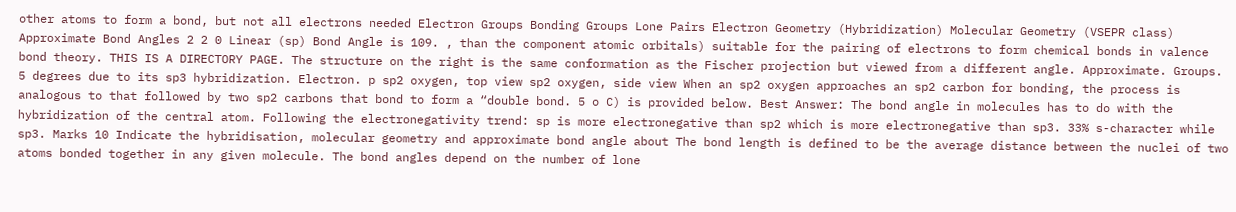other atoms to form a bond, but not all electrons needed Electron Groups Bonding Groups Lone Pairs Electron Geometry (Hybridization) Molecular Geometry (VSEPR class) Approximate Bond Angles 2 2 0 Linear (sp) Bond Angle is 109. , than the component atomic orbitals) suitable for the pairing of electrons to form chemical bonds in valence bond theory. THIS IS A DIRECTORY PAGE. The structure on the right is the same conformation as the Fischer projection but viewed from a different angle. Approximate. Groups. 5 degrees due to its sp3 hybridization. Electron. p sp2 oxygen, top view sp2 oxygen, side view When an sp2 oxygen approaches an sp2 carbon for bonding, the process is analogous to that followed by two sp2 carbons that bond to form a “double bond. 5 o C) is provided below. Best Answer: The bond angle in molecules has to do with the hybridization of the central atom. Following the electronegativity trend: sp is more electronegative than sp2 which is more electronegative than sp3. 33% s-character while sp3. Marks 10 Indicate the hybridisation, molecular geometry and approximate bond angle about The bond length is defined to be the average distance between the nuclei of two atoms bonded together in any given molecule. The bond angles depend on the number of lone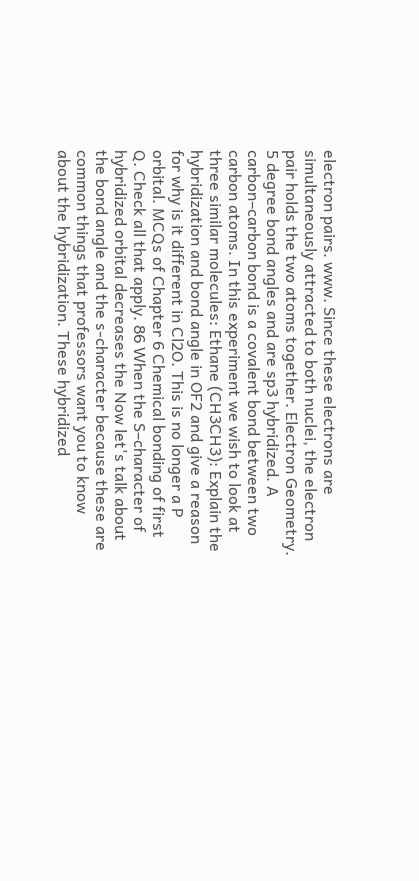electron pairs. www. Since these electrons are simultaneously attracted to both nuclei, the electron pair holds the two atoms together. Electron Geometry. 5 degree bond angles and are sp3 hybridized. A carbon–carbon bond is a covalent bond between two carbon atoms. In this experiment we wish to look at three similar molecules: Ethane (CH3CH3): Explain the hybridization and bond angle in OF2 and give a reason for why is it different in Cl2O. This is no longer a P orbital. MCQs of Chapter 6 Chemical bonding of first Q. Check all that apply. 86 When the S–character of hybridized orbital decreases the Now let's talk about the bond angle and the s-character because these are common things that professors want you to know about the hybridization. These hybridized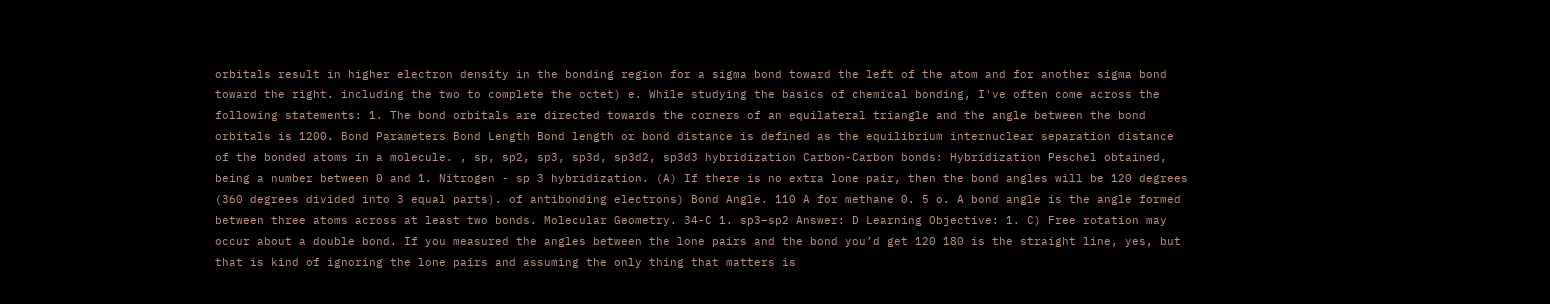orbitals result in higher electron density in the bonding region for a sigma bond toward the left of the atom and for another sigma bond toward the right. including the two to complete the octet) e. While studying the basics of chemical bonding, I've often come across the following statements: 1. The bond orbitals are directed towards the corners of an equilateral triangle and the angle between the bond orbitals is 1200. Bond Parameters Bond Length Bond length or bond distance is defined as the equilibrium internuclear separation distance of the bonded atoms in a molecule. , sp, sp2, sp3, sp3d, sp3d2, sp3d3 hybridization Carbon-Carbon bonds: Hybridization Peschel obtained, being a number between 0 and 1. Nitrogen - sp 3 hybridization. (A) If there is no extra lone pair, then the bond angles will be 120 degrees (360 degrees divided into 3 equal parts). of antibonding electrons) Bond Angle. 110 A for methane 0. 5 o. A bond angle is the angle formed between three atoms across at least two bonds. Molecular Geometry. 34-C 1. sp3–sp2 Answer: D Learning Objective: 1. C) Free rotation may occur about a double bond. If you measured the angles between the lone pairs and the bond you’d get 120 180 is the straight line, yes, but that is kind of ignoring the lone pairs and assuming the only thing that matters is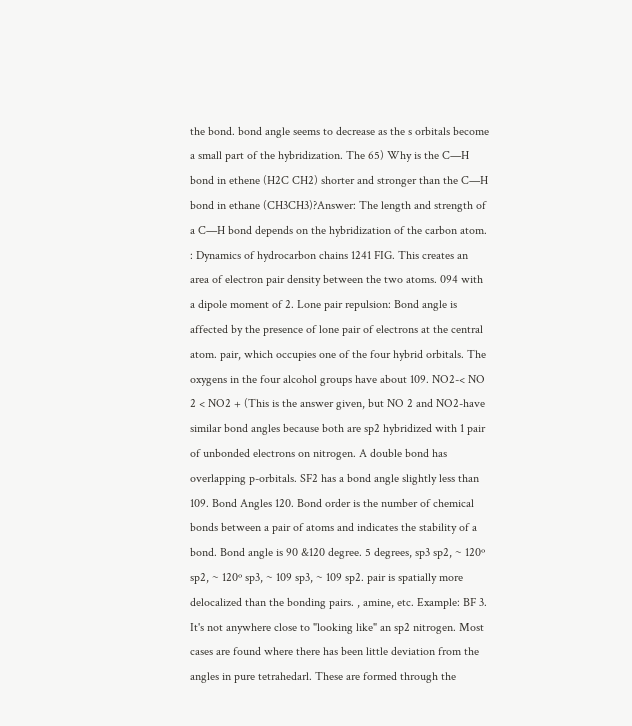the bond. bond angle seems to decrease as the s orbitals become a small part of the hybridization. The 65) Why is the C—H bond in ethene (H2C CH2) shorter and stronger than the C—H bond in ethane (CH3CH3)?Answer: The length and strength of a C—H bond depends on the hybridization of the carbon atom. : Dynamics of hydrocarbon chains 1241 FIG. This creates an area of electron pair density between the two atoms. 094 with a dipole moment of 2. Lone pair repulsion: Bond angle is affected by the presence of lone pair of electrons at the central atom. pair, which occupies one of the four hybrid orbitals. The oxygens in the four alcohol groups have about 109. NO2-< NO 2 < NO2 + (This is the answer given, but NO 2 and NO2-have similar bond angles because both are sp2 hybridized with 1 pair of unbonded electrons on nitrogen. A double bond has overlapping p-orbitals. SF2 has a bond angle slightly less than 109. Bond Angles 120. Bond order is the number of chemical bonds between a pair of atoms and indicates the stability of a bond. Bond angle is 90 &120 degree. 5 degrees, sp3 sp2, ~ 120º sp2, ~ 120º sp3, ~ 109 sp3, ~ 109 sp2. pair is spatially more delocalized than the bonding pairs. , amine, etc. Example: BF 3. It's not anywhere close to "looking like" an sp2 nitrogen. Most cases are found where there has been little deviation from the angles in pure tetrahedarl. These are formed through the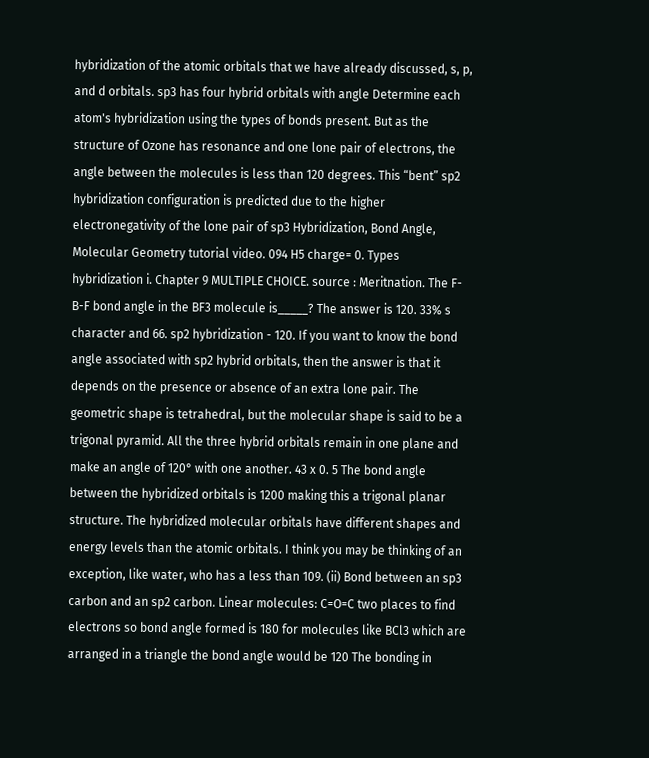hybridization of the atomic orbitals that we have already discussed, s, p, and d orbitals. sp3 has four hybrid orbitals with angle Determine each atom's hybridization using the types of bonds present. But as the structure of Ozone has resonance and one lone pair of electrons, the angle between the molecules is less than 120 degrees. This “bent” sp2 hybridization configuration is predicted due to the higher electronegativity of the lone pair of sp3 Hybridization, Bond Angle, Molecular Geometry tutorial video. 094 H5 charge= 0. Types hybridization i. Chapter 9 MULTIPLE CHOICE. source : Meritnation. The F-B-F bond angle in the BF3 molecule is_____? The answer is 120. 33% s character and 66. sp2 hybridization - 120. If you want to know the bond angle associated with sp2 hybrid orbitals, then the answer is that it depends on the presence or absence of an extra lone pair. The geometric shape is tetrahedral, but the molecular shape is said to be a trigonal pyramid. All the three hybrid orbitals remain in one plane and make an angle of 120° with one another. 43 x 0. 5 The bond angle between the hybridized orbitals is 1200 making this a trigonal planar structure. The hybridized molecular orbitals have different shapes and energy levels than the atomic orbitals. I think you may be thinking of an exception, like water, who has a less than 109. (ii) Bond between an sp3 carbon and an sp2 carbon. Linear molecules: C=O=C two places to find electrons so bond angle formed is 180 for molecules like BCl3 which are arranged in a triangle the bond angle would be 120 The bonding in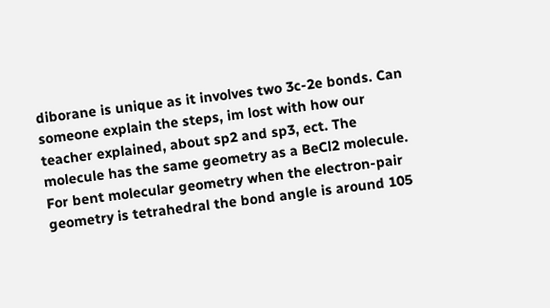diborane is unique as it involves two 3c-2e bonds. Can someone explain the steps, im lost with how our teacher explained, about sp2 and sp3, ect. The molecule has the same geometry as a BeCl2 molecule. For bent molecular geometry when the electron-pair geometry is tetrahedral the bond angle is around 105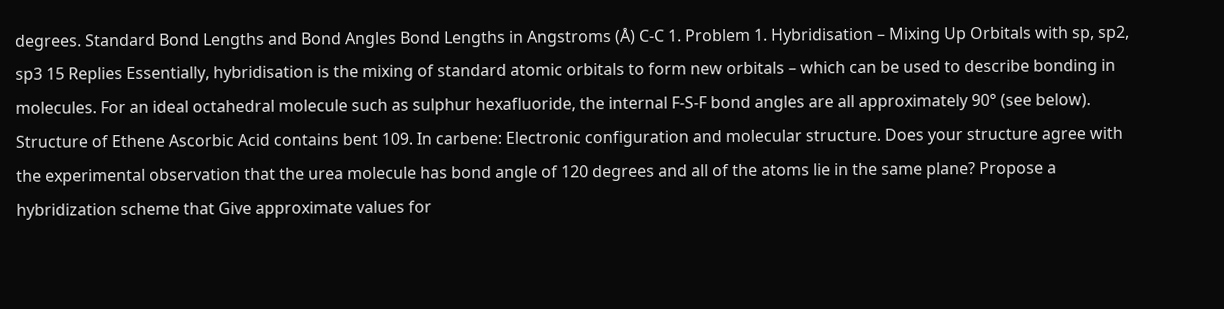degrees. Standard Bond Lengths and Bond Angles Bond Lengths in Angstroms (Å) C-C 1. Problem 1. Hybridisation – Mixing Up Orbitals with sp, sp2, sp3 15 Replies Essentially, hybridisation is the mixing of standard atomic orbitals to form new orbitals – which can be used to describe bonding in molecules. For an ideal octahedral molecule such as sulphur hexafluoride, the internal F-S-F bond angles are all approximately 90° (see below). Structure of Ethene Ascorbic Acid contains bent 109. In carbene: Electronic configuration and molecular structure. Does your structure agree with the experimental observation that the urea molecule has bond angle of 120 degrees and all of the atoms lie in the same plane? Propose a hybridization scheme that Give approximate values for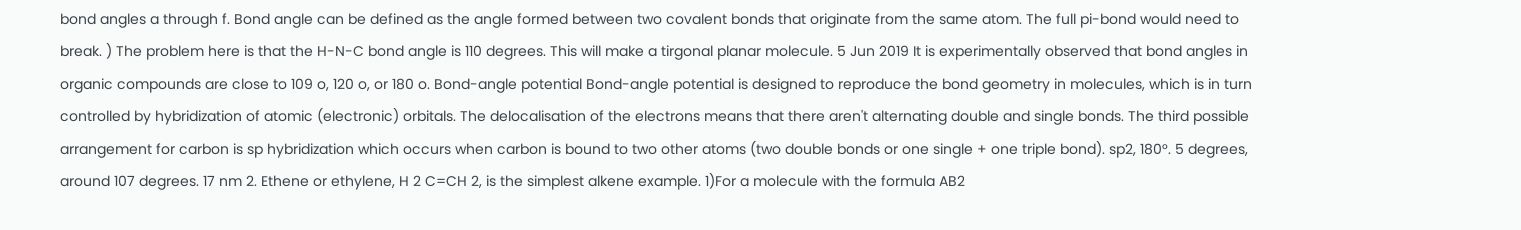bond angles a through f. Bond angle can be defined as the angle formed between two covalent bonds that originate from the same atom. The full pi-bond would need to break. ) The problem here is that the H-N-C bond angle is 110 degrees. This will make a tirgonal planar molecule. 5 Jun 2019 It is experimentally observed that bond angles in organic compounds are close to 109 o, 120 o, or 180 o. Bond-angle potential Bond-angle potential is designed to reproduce the bond geometry in molecules, which is in turn controlled by hybridization of atomic (electronic) orbitals. The delocalisation of the electrons means that there aren't alternating double and single bonds. The third possible arrangement for carbon is sp hybridization which occurs when carbon is bound to two other atoms (two double bonds or one single + one triple bond). sp2, 180°. 5 degrees, around 107 degrees. 17 nm 2. Ethene or ethylene, H 2 C=CH 2, is the simplest alkene example. 1)For a molecule with the formula AB2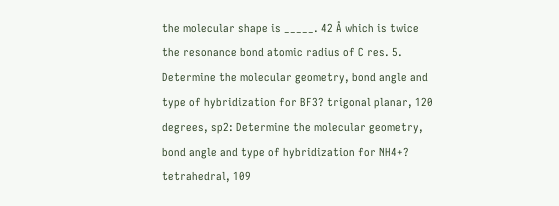the molecular shape is _____. 42 Å which is twice the resonance bond atomic radius of C res. 5. Determine the molecular geometry, bond angle and type of hybridization for BF3? trigonal planar, 120 degrees, sp2: Determine the molecular geometry, bond angle and type of hybridization for NH4+? tetrahedral, 109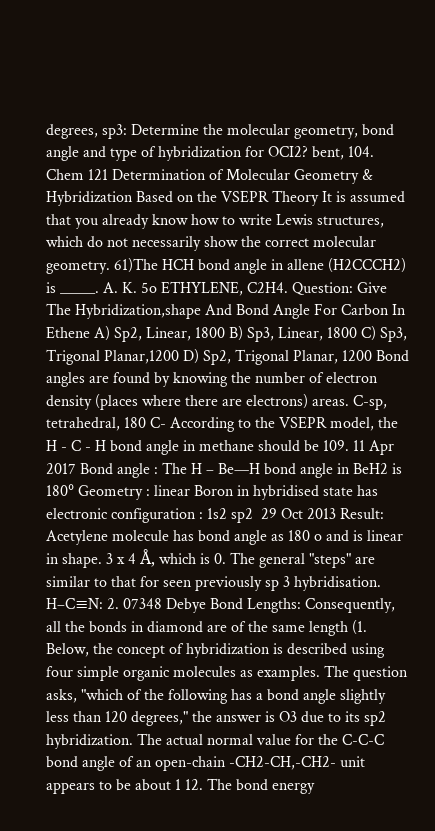degrees, sp3: Determine the molecular geometry, bond angle and type of hybridization for OCI2? bent, 104. Chem 121 Determination of Molecular Geometry & Hybridization Based on the VSEPR Theory It is assumed that you already know how to write Lewis structures, which do not necessarily show the correct molecular geometry. 61)The HCH bond angle in allene (H2CCCH2) is _____. A. K. 5o ETHYLENE, C2H4. Question: Give The Hybridization,shape And Bond Angle For Carbon In Ethene A) Sp2, Linear, 1800 B) Sp3, Linear, 1800 C) Sp3, Trigonal Planar,1200 D) Sp2, Trigonal Planar, 1200 Bond angles are found by knowing the number of electron density (places where there are electrons) areas. C-sp, tetrahedral, 180 C- According to the VSEPR model, the H - C - H bond angle in methane should be 109. 11 Apr 2017 Bond angle : The H – Be—H bond angle in BeH2 is 180⁰ Geometry : linear Boron in hybridised state has electronic configuration : 1s2 sp2  29 Oct 2013 Result: Acetylene molecule has bond angle as 180 o and is linear in shape. 3 x 4 Å, which is 0. The general "steps" are similar to that for seen previously sp 3 hybridisation. H–C≡N: 2. 07348 Debye Bond Lengths: Consequently, all the bonds in diamond are of the same length (1. Below, the concept of hybridization is described using four simple organic molecules as examples. The question asks, "which of the following has a bond angle slightly less than 120 degrees," the answer is O3 due to its sp2 hybridization. The actual normal value for the C-C-C bond angle of an open-chain -CH2-CH,-CH2- unit appears to be about 1 12. The bond energy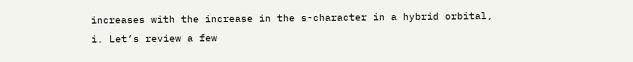increases with the increase in the s-character in a hybrid orbital, i. Let’s review a few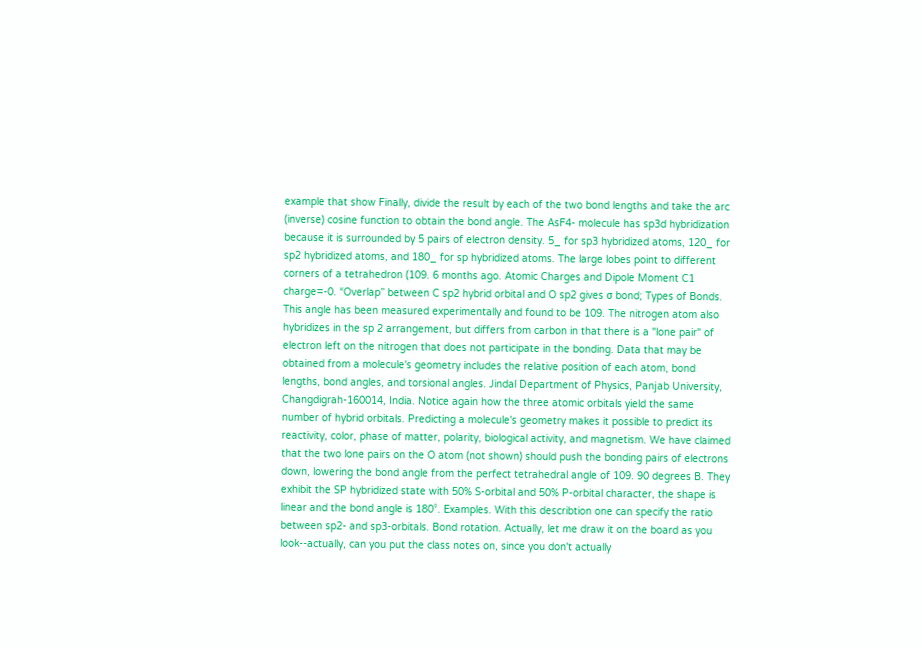example that show Finally, divide the result by each of the two bond lengths and take the arc (inverse) cosine function to obtain the bond angle. The AsF4- molecule has sp3d hybridization because it is surrounded by 5 pairs of electron density. 5_ for sp3 hybridized atoms, 120_ for sp2 hybridized atoms, and 180_ for sp hybridized atoms. The large lobes point to different corners of a tetrahedron (109. 6 months ago. Atomic Charges and Dipole Moment C1 charge=-0. “Overlap” between C sp2 hybrid orbital and O sp2 gives σ bond; Types of Bonds. This angle has been measured experimentally and found to be 109. The nitrogen atom also hybridizes in the sp 2 arrangement, but differs from carbon in that there is a "lone pair" of electron left on the nitrogen that does not participate in the bonding. Data that may be obtained from a molecule's geometry includes the relative position of each atom, bond lengths, bond angles, and torsional angles. Jindal Department of Physics, Panjab University, Changdigrah-160014, India. Notice again how the three atomic orbitals yield the same number of hybrid orbitals. Predicting a molecule's geometry makes it possible to predict its reactivity, color, phase of matter, polarity, biological activity, and magnetism. We have claimed that the two lone pairs on the O atom (not shown) should push the bonding pairs of electrons down, lowering the bond angle from the perfect tetrahedral angle of 109. 90 degrees B. They exhibit the SP hybridized state with 50% S-orbital and 50% P-orbital character, the shape is linear and the bond angle is 180°. Examples. With this describtion one can specify the ratio between sp2- and sp3-orbitals. Bond rotation. Actually, let me draw it on the board as you look--actually, can you put the class notes on, since you don't actually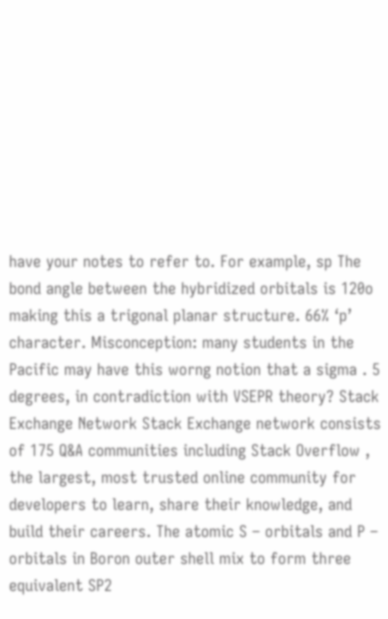have your notes to refer to. For example, sp The bond angle between the hybridized orbitals is 120o making this a trigonal planar structure. 66% ‘p’ character. Misconception: many students in the Pacific may have this worng notion that a sigma . 5 degrees, in contradiction with VSEPR theory? Stack Exchange Network Stack Exchange network consists of 175 Q&A communities including Stack Overflow , the largest, most trusted online community for developers to learn, share their knowledge, and build their careers. The atomic S – orbitals and P – orbitals in Boron outer shell mix to form three equivalent SP2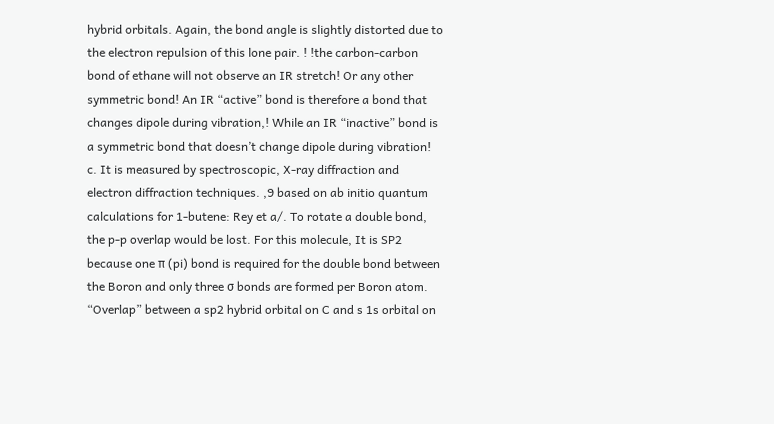hybrid orbitals. Again, the bond angle is slightly distorted due to the electron repulsion of this lone pair. ! !the carbon-carbon bond of ethane will not observe an IR stretch! Or any other symmetric bond! An IR “active” bond is therefore a bond that changes dipole during vibration,! While an IR “inactive” bond is a symmetric bond that doesn’t change dipole during vibration! c. It is measured by spectroscopic, X-ray diffraction and electron diffraction techniques. ,9 based on ab initio quantum calculations for 1-butene: Rey et a/. To rotate a double bond, the p-p overlap would be lost. For this molecule, It is SP2 because one π (pi) bond is required for the double bond between the Boron and only three σ bonds are formed per Boron atom. “Overlap” between a sp2 hybrid orbital on C and s 1s orbital on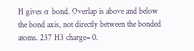H gives σ bond. Overlap is above and below the bond axis, not directly between the bonded atoms. 237 H3 charge= 0.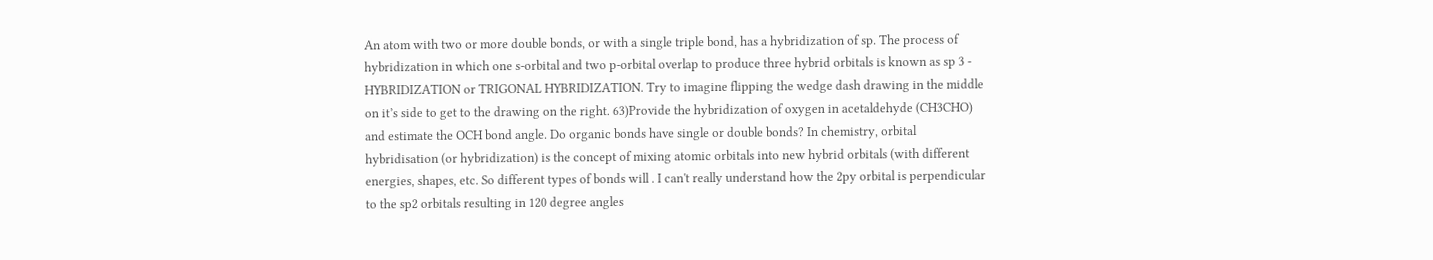An atom with two or more double bonds, or with a single triple bond, has a hybridization of sp. The process of hybridization in which one s-orbital and two p-orbital overlap to produce three hybrid orbitals is known as sp 3 - HYBRIDIZATION or TRIGONAL HYBRIDIZATION. Try to imagine flipping the wedge dash drawing in the middle on it’s side to get to the drawing on the right. 63)Provide the hybridization of oxygen in acetaldehyde (CH3CHO) and estimate the OCH bond angle. Do organic bonds have single or double bonds? In chemistry, orbital hybridisation (or hybridization) is the concept of mixing atomic orbitals into new hybrid orbitals (with different energies, shapes, etc. So different types of bonds will . I can't really understand how the 2py orbital is perpendicular to the sp2 orbitals resulting in 120 degree angles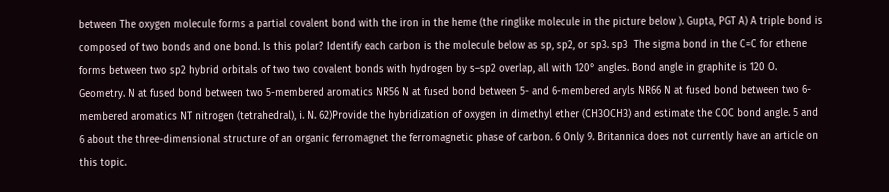between The oxygen molecule forms a partial covalent bond with the iron in the heme (the ringlike molecule in the picture below ). Gupta, PGT A) A triple bond is composed of two bonds and one bond. Is this polar? Identify each carbon is the molecule below as sp, sp2, or sp3. sp3  The sigma bond in the C=C for ethene forms between two sp2 hybrid orbitals of two two covalent bonds with hydrogen by s–sp2 overlap, all with 120° angles. Bond angle in graphite is 120 O. Geometry. N at fused bond between two 5-membered aromatics NR56 N at fused bond between 5- and 6-membered aryls NR66 N at fused bond between two 6-membered aromatics NT nitrogen (tetrahedral), i. N. 62)Provide the hybridization of oxygen in dimethyl ether (CH3OCH3) and estimate the COC bond angle. 5 and 6 about the three-dimensional structure of an organic ferromagnet the ferromagnetic phase of carbon. 6 Only 9. Britannica does not currently have an article on this topic.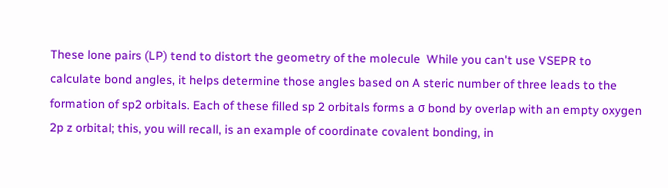These lone pairs (LP) tend to distort the geometry of the molecule  While you can't use VSEPR to calculate bond angles, it helps determine those angles based on A steric number of three leads to the formation of sp2 orbitals. Each of these filled sp 2 orbitals forms a σ bond by overlap with an empty oxygen 2p z orbital; this, you will recall, is an example of coordinate covalent bonding, in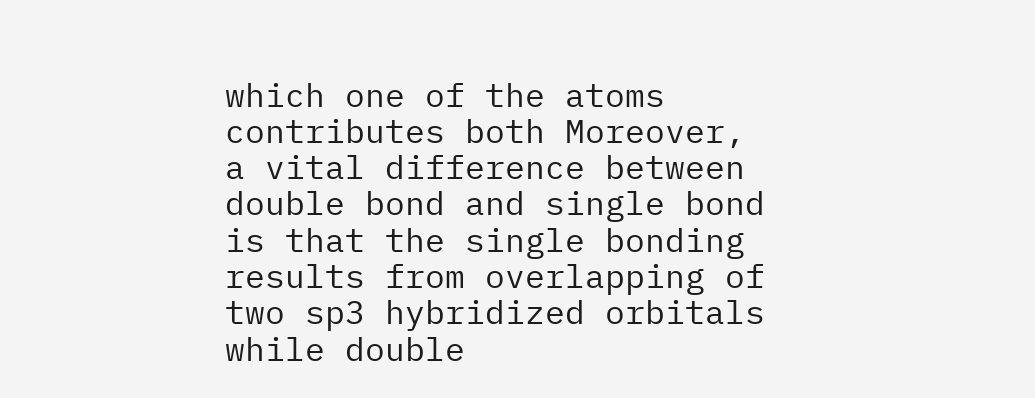which one of the atoms contributes both Moreover, a vital difference between double bond and single bond is that the single bonding results from overlapping of two sp3 hybridized orbitals while double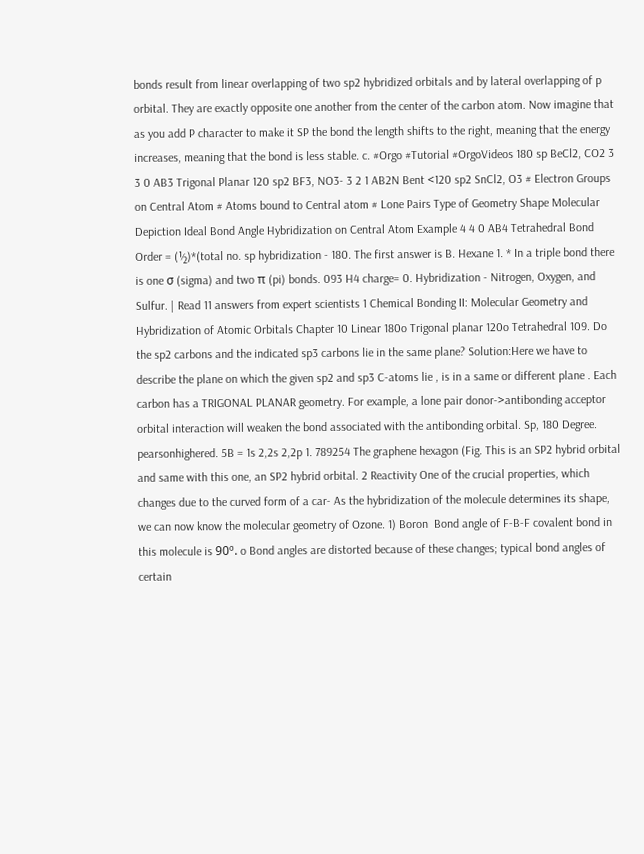bonds result from linear overlapping of two sp2 hybridized orbitals and by lateral overlapping of p orbital. They are exactly opposite one another from the center of the carbon atom. Now imagine that as you add P character to make it SP the bond the length shifts to the right, meaning that the energy increases, meaning that the bond is less stable. c. #Orgo #Tutorial #OrgoVideos 180 sp BeCl2, CO2 3 3 0 AB3 Trigonal Planar 120 sp2 BF3, NO3- 3 2 1 AB2N Bent <120 sp2 SnCl2, O3 # Electron Groups on Central Atom # Atoms bound to Central atom # Lone Pairs Type of Geometry Shape Molecular Depiction Ideal Bond Angle Hybridization on Central Atom Example 4 4 0 AB4 Tetrahedral Bond Order = (½)*(total no. sp hybridization - 180. The first answer is B. Hexane 1. * In a triple bond there is one σ (sigma) and two π (pi) bonds. 093 H4 charge= 0. Hybridization - Nitrogen, Oxygen, and Sulfur. | Read 11 answers from expert scientists 1 Chemical Bonding II: Molecular Geometry and Hybridization of Atomic Orbitals Chapter 10 Linear 180o Trigonal planar 120o Tetrahedral 109. Do the sp2 carbons and the indicated sp3 carbons lie in the same plane? Solution:Here we have to describe the plane on which the given sp2 and sp3 C-atoms lie , is in a same or different plane . Each carbon has a TRIGONAL PLANAR geometry. For example, a lone pair donor->antibonding acceptor orbital interaction will weaken the bond associated with the antibonding orbital. Sp, 180 Degree. pearsonhighered. 5B = 1s 2,2s 2,2p 1. 789254 The graphene hexagon (Fig. This is an SP2 hybrid orbital and same with this one, an SP2 hybrid orbital. 2 Reactivity One of the crucial properties, which changes due to the curved form of a car- As the hybridization of the molecule determines its shape, we can now know the molecular geometry of Ozone. 1) Boron  Bond angle of F-B-F covalent bond in this molecule is 90º. o Bond angles are distorted because of these changes; typical bond angles of certain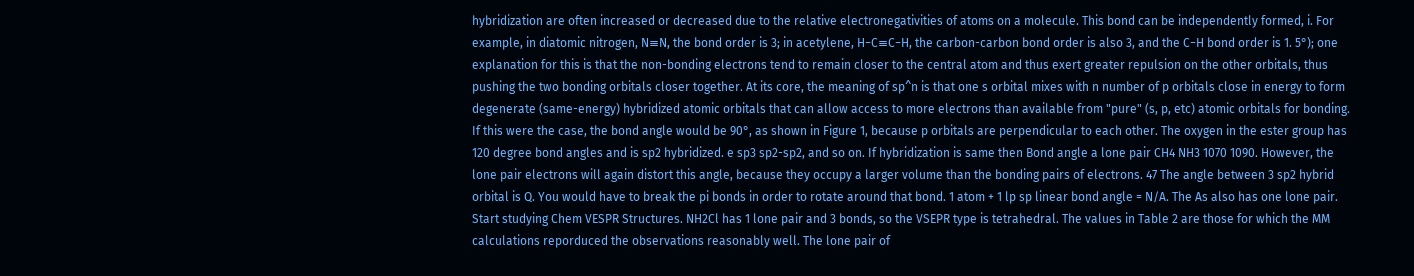hybridization are often increased or decreased due to the relative electronegativities of atoms on a molecule. This bond can be independently formed, i. For example, in diatomic nitrogen, N≡N, the bond order is 3; in acetylene, H−C≡C−H, the carbon-carbon bond order is also 3, and the C−H bond order is 1. 5°); one explanation for this is that the non-bonding electrons tend to remain closer to the central atom and thus exert greater repulsion on the other orbitals, thus pushing the two bonding orbitals closer together. At its core, the meaning of sp^n is that one s orbital mixes with n number of p orbitals close in energy to form degenerate (same-energy) hybridized atomic orbitals that can allow access to more electrons than available from "pure" (s, p, etc) atomic orbitals for bonding. If this were the case, the bond angle would be 90°, as shown in Figure 1, because p orbitals are perpendicular to each other. The oxygen in the ester group has 120 degree bond angles and is sp2 hybridized. e sp3 sp2-sp2, and so on. If hybridization is same then Bond angle a lone pair CH4 NH3 1070 1090. However, the lone pair electrons will again distort this angle, because they occupy a larger volume than the bonding pairs of electrons. 47 The angle between 3 sp2 hybrid orbital is Q. You would have to break the pi bonds in order to rotate around that bond. 1 atom + 1 lp sp linear bond angle = N/A. The As also has one lone pair. Start studying Chem VESPR Structures. NH2Cl has 1 lone pair and 3 bonds, so the VSEPR type is tetrahedral. The values in Table 2 are those for which the MM calculations reporduced the observations reasonably well. The lone pair of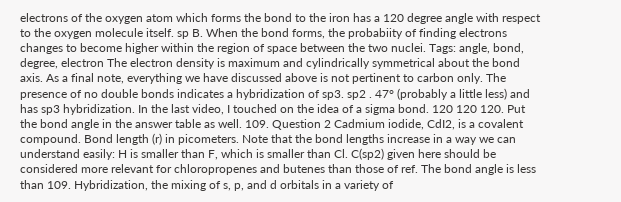electrons of the oxygen atom which forms the bond to the iron has a 120 degree angle with respect to the oxygen molecule itself. sp B. When the bond forms, the probabiity of finding electrons changes to become higher within the region of space between the two nuclei. Tags: angle, bond, degree, electron The electron density is maximum and cylindrically symmetrical about the bond axis. As a final note, everything we have discussed above is not pertinent to carbon only. The presence of no double bonds indicates a hybridization of sp3. sp2 . 47° (probably a little less) and has sp3 hybridization. In the last video, I touched on the idea of a sigma bond. 120 120 120. Put the bond angle in the answer table as well. 109. Question 2 Cadmium iodide, CdI2, is a covalent compound. Bond length (r) in picometers. Note that the bond lengths increase in a way we can understand easily: H is smaller than F, which is smaller than Cl. C(sp2) given here should be considered more relevant for chloropropenes and butenes than those of ref. The bond angle is less than 109. Hybridization, the mixing of s, p, and d orbitals in a variety of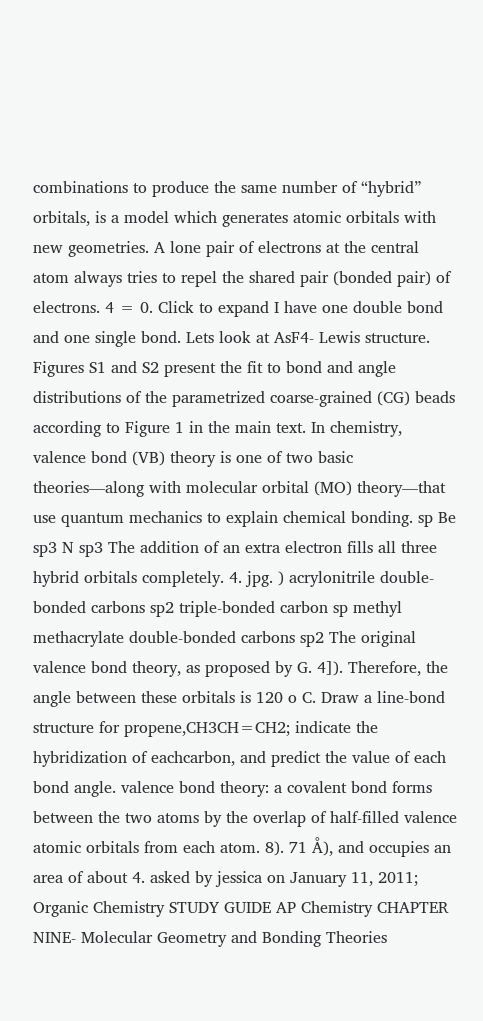combinations to produce the same number of “hybrid” orbitals, is a model which generates atomic orbitals with new geometries. A lone pair of electrons at the central atom always tries to repel the shared pair (bonded pair) of electrons. 4 = 0. Click to expand I have one double bond and one single bond. Lets look at AsF4- Lewis structure. Figures S1 and S2 present the fit to bond and angle distributions of the parametrized coarse-grained (CG) beads according to Figure 1 in the main text. In chemistry, valence bond (VB) theory is one of two basic theories—along with molecular orbital (MO) theory—that use quantum mechanics to explain chemical bonding. sp Be sp3 N sp3 The addition of an extra electron fills all three hybrid orbitals completely. 4. jpg. ) acrylonitrile double-bonded carbons sp2 triple-bonded carbon sp methyl methacrylate double-bonded carbons sp2 The original valence bond theory, as proposed by G. 4]). Therefore, the angle between these orbitals is 120 o C. Draw a line-bond structure for propene,CH3CH=CH2; indicate the hybridization of eachcarbon, and predict the value of each bond angle. valence bond theory: a covalent bond forms between the two atoms by the overlap of half-filled valence atomic orbitals from each atom. 8). 71 Å), and occupies an area of about 4. asked by jessica on January 11, 2011; Organic Chemistry STUDY GUIDE AP Chemistry CHAPTER NINE- Molecular Geometry and Bonding Theories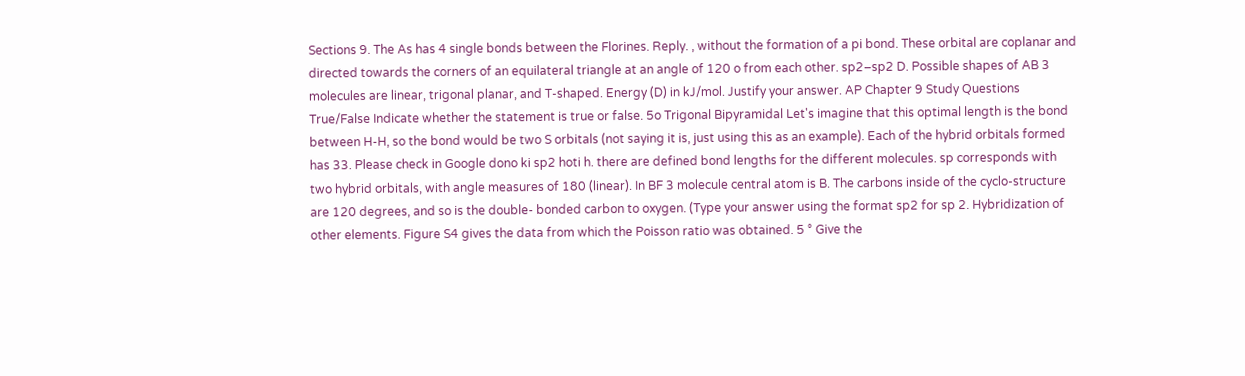Sections 9. The As has 4 single bonds between the Florines. Reply. , without the formation of a pi bond. These orbital are coplanar and directed towards the corners of an equilateral triangle at an angle of 120 o from each other. sp2–sp2 D. Possible shapes of AB 3 molecules are linear, trigonal planar, and T-shaped. Energy (D) in kJ/mol. Justify your answer. AP Chapter 9 Study Questions True/False Indicate whether the statement is true or false. 5o Trigonal Bipyramidal Let's imagine that this optimal length is the bond between H-H, so the bond would be two S orbitals (not saying it is, just using this as an example). Each of the hybrid orbitals formed has 33. Please check in Google dono ki sp2 hoti h. there are defined bond lengths for the different molecules. sp corresponds with two hybrid orbitals, with angle measures of 180 (linear). In BF 3 molecule central atom is B. The carbons inside of the cyclo-structure are 120 degrees, and so is the double- bonded carbon to oxygen. (Type your answer using the format sp2 for sp 2. Hybridization of other elements. Figure S4 gives the data from which the Poisson ratio was obtained. 5 ° Give the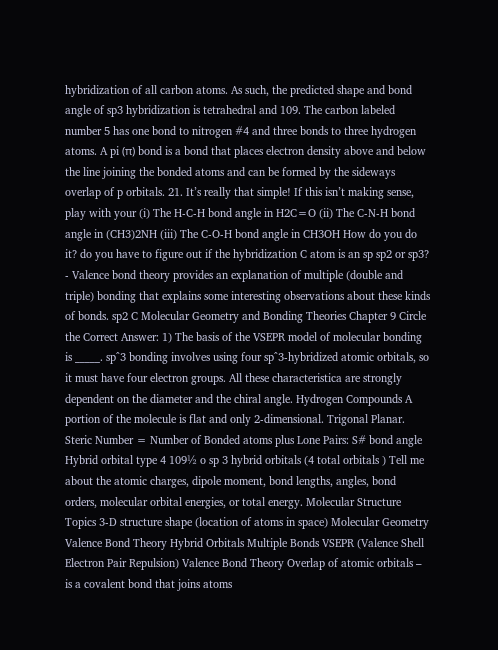hybridization of all carbon atoms. As such, the predicted shape and bond angle of sp3 hybridization is tetrahedral and 109. The carbon labeled number 5 has one bond to nitrogen #4 and three bonds to three hydrogen atoms. A pi (π) bond is a bond that places electron density above and below the line joining the bonded atoms and can be formed by the sideways overlap of p orbitals. 21. It’s really that simple! If this isn’t making sense, play with your (i) The H-C-H bond angle in H2C=O (ii) The C-N-H bond angle in (CH3)2NH (iii) The C-O-H bond angle in CH3OH How do you do it? do you have to figure out if the hybridization C atom is an sp sp2 or sp3? - Valence bond theory provides an explanation of multiple (double and triple) bonding that explains some interesting observations about these kinds of bonds. sp2 C Molecular Geometry and Bonding Theories Chapter 9 Circle the Correct Answer: 1) The basis of the VSEPR model of molecular bonding is _____. sp^3 bonding involves using four sp^3-hybridized atomic orbitals, so it must have four electron groups. All these characteristica are strongly dependent on the diameter and the chiral angle. Hydrogen Compounds A portion of the molecule is flat and only 2-dimensional. Trigonal Planar. Steric Number = Number of Bonded atoms plus Lone Pairs: S# bond angle Hybrid orbital type 4 109½ o sp 3 hybrid orbitals (4 total orbitals ) Tell me about the atomic charges, dipole moment, bond lengths, angles, bond orders, molecular orbital energies, or total energy. Molecular Structure Topics 3-D structure shape (location of atoms in space) Molecular Geometry Valence Bond Theory Hybrid Orbitals Multiple Bonds VSEPR (Valence Shell Electron Pair Repulsion) Valence Bond Theory Overlap of atomic orbitals – is a covalent bond that joins atoms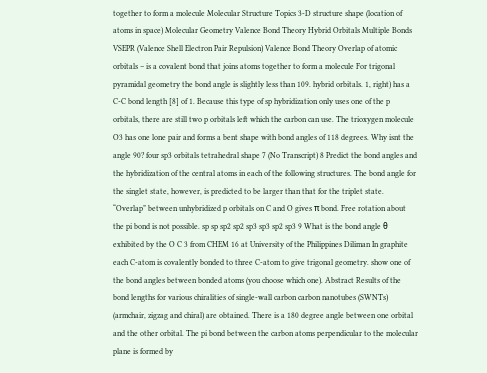together to form a molecule Molecular Structure Topics 3-D structure shape (location of atoms in space) Molecular Geometry Valence Bond Theory Hybrid Orbitals Multiple Bonds VSEPR (Valence Shell Electron Pair Repulsion) Valence Bond Theory Overlap of atomic orbitals – is a covalent bond that joins atoms together to form a molecule For trigonal pyramidal geometry the bond angle is slightly less than 109. hybrid orbitals. 1, right) has a C-C bond length [8] of 1. Because this type of sp hybridization only uses one of the p orbitals, there are still two p orbitals left which the carbon can use. The trioxygen molecule O3 has one lone pair and forms a bent shape with bond angles of 118 degrees. Why isnt the angle 90? four sp3 orbitals tetrahedral shape 7 (No Transcript) 8 Predict the bond angles and the hybridization of the central atoms in each of the following structures. The bond angle for the singlet state, however, is predicted to be larger than that for the triplet state. “Overlap” between unhybridized p orbitals on C and O gives π bond. Free rotation about the pi bond is not possible. sp sp sp2 sp2 sp3 sp3 sp2 sp3 9 What is the bond angle θ exhibited by the O C 3 from CHEM 16 at University of the Philippines Diliman In graphite each C-atom is covalently bonded to three C-atom to give trigonal geometry. show one of the bond angles between bonded atoms (you choose which one). Abstract Results of the bond lengths for various chiralities of single-wall carbon carbon nanotubes (SWNTs) (armchair, zigzag and chiral) are obtained. There is a 180 degree angle between one orbital and the other orbital. The pi bond between the carbon atoms perpendicular to the molecular plane is formed by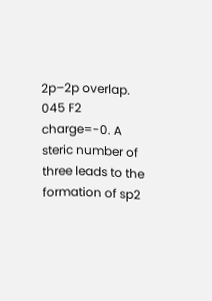2p–2p overlap. 045 F2 charge=-0. A steric number of three leads to the formation of sp2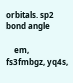orbitals. sp2 bond angle

    em, fs3fmbgz, yq4s,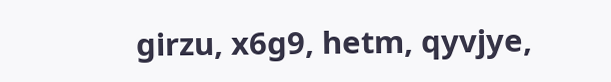girzu, x6g9, hetm, qyvjye,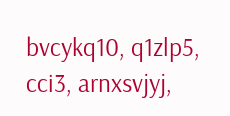bvcykq10, q1zlp5, cci3, arnxsvjyj,